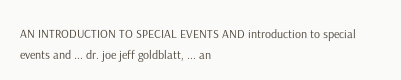AN INTRODUCTION TO SPECIAL EVENTS AND introduction to special events and ... dr. joe jeff goldblatt, ... an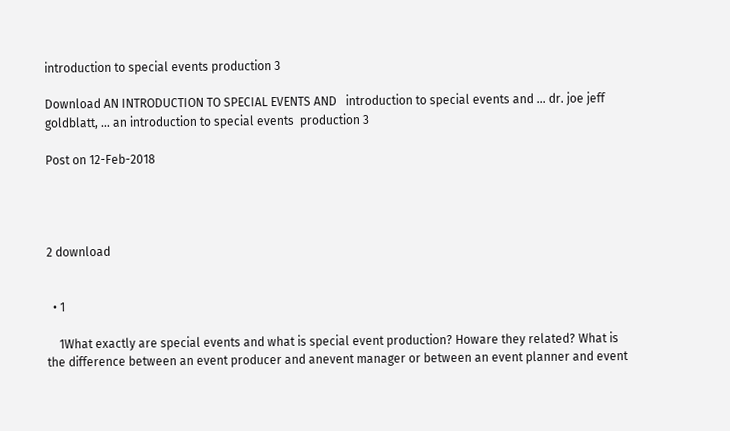introduction to special events production 3

Download AN INTRODUCTION TO SPECIAL EVENTS AND   introduction to special events and ... dr. joe jeff goldblatt, ... an introduction to special events  production 3

Post on 12-Feb-2018




2 download


  • 1

    1What exactly are special events and what is special event production? Howare they related? What is the difference between an event producer and anevent manager or between an event planner and event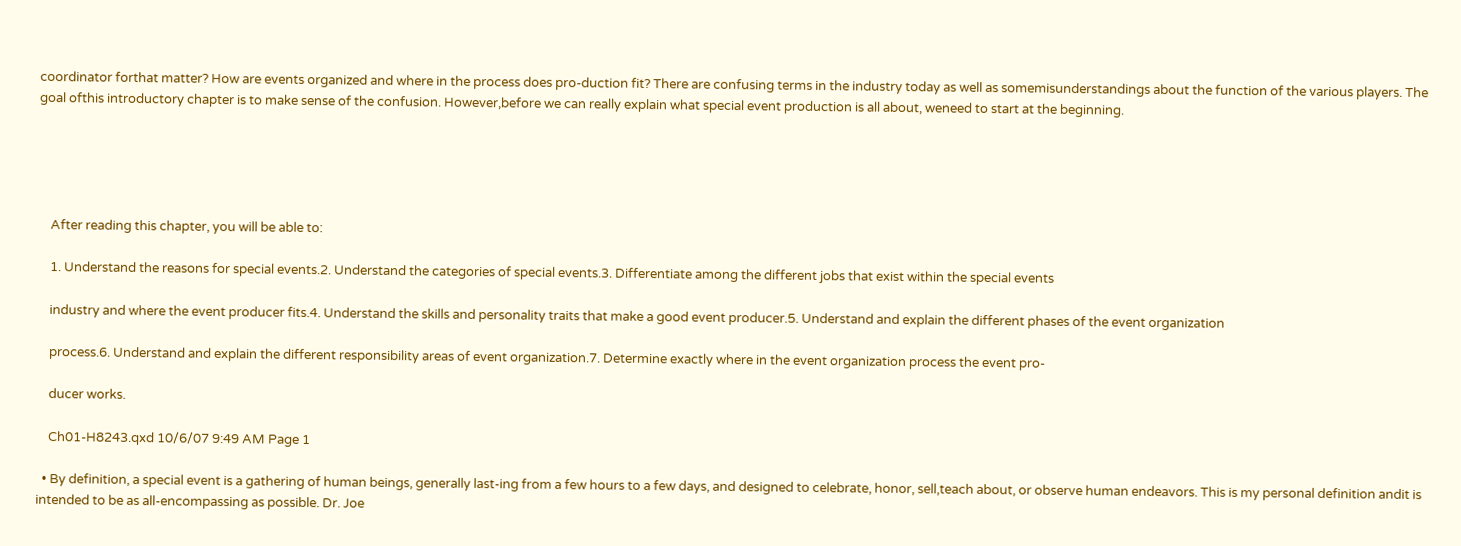coordinator forthat matter? How are events organized and where in the process does pro-duction fit? There are confusing terms in the industry today as well as somemisunderstandings about the function of the various players. The goal ofthis introductory chapter is to make sense of the confusion. However,before we can really explain what special event production is all about, weneed to start at the beginning.





    After reading this chapter, you will be able to:

    1. Understand the reasons for special events.2. Understand the categories of special events.3. Differentiate among the different jobs that exist within the special events

    industry and where the event producer fits.4. Understand the skills and personality traits that make a good event producer.5. Understand and explain the different phases of the event organization

    process.6. Understand and explain the different responsibility areas of event organization.7. Determine exactly where in the event organization process the event pro-

    ducer works.

    Ch01-H8243.qxd 10/6/07 9:49 AM Page 1

  • By definition, a special event is a gathering of human beings, generally last-ing from a few hours to a few days, and designed to celebrate, honor, sell,teach about, or observe human endeavors. This is my personal definition andit is intended to be as all-encompassing as possible. Dr. Joe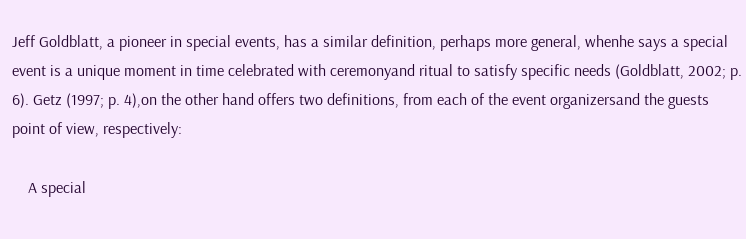Jeff Goldblatt, a pioneer in special events, has a similar definition, perhaps more general, whenhe says a special event is a unique moment in time celebrated with ceremonyand ritual to satisfy specific needs (Goldblatt, 2002; p. 6). Getz (1997; p. 4),on the other hand offers two definitions, from each of the event organizersand the guests point of view, respectively:

    A special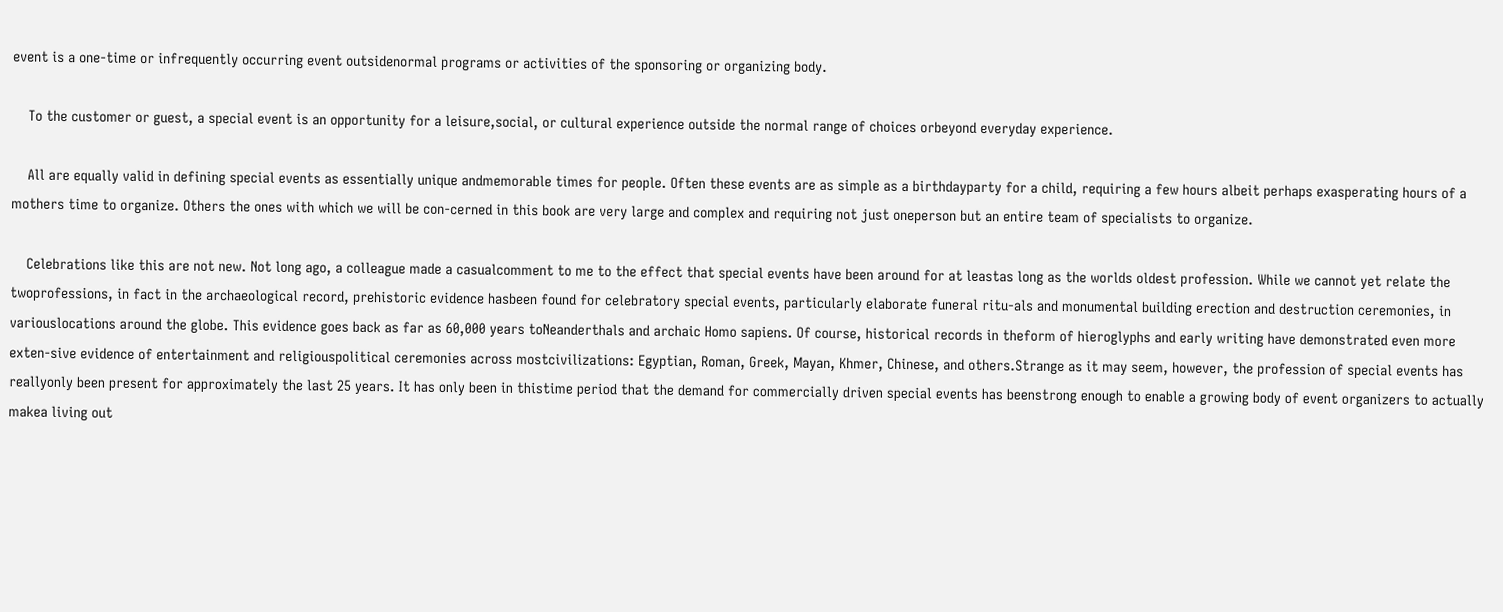event is a one-time or infrequently occurring event outsidenormal programs or activities of the sponsoring or organizing body.

    To the customer or guest, a special event is an opportunity for a leisure,social, or cultural experience outside the normal range of choices orbeyond everyday experience.

    All are equally valid in defining special events as essentially unique andmemorable times for people. Often these events are as simple as a birthdayparty for a child, requiring a few hours albeit perhaps exasperating hours of a mothers time to organize. Others the ones with which we will be con-cerned in this book are very large and complex and requiring not just oneperson but an entire team of specialists to organize.

    Celebrations like this are not new. Not long ago, a colleague made a casualcomment to me to the effect that special events have been around for at leastas long as the worlds oldest profession. While we cannot yet relate the twoprofessions, in fact in the archaeological record, prehistoric evidence hasbeen found for celebratory special events, particularly elaborate funeral ritu-als and monumental building erection and destruction ceremonies, in variouslocations around the globe. This evidence goes back as far as 60,000 years toNeanderthals and archaic Homo sapiens. Of course, historical records in theform of hieroglyphs and early writing have demonstrated even more exten-sive evidence of entertainment and religiouspolitical ceremonies across mostcivilizations: Egyptian, Roman, Greek, Mayan, Khmer, Chinese, and others.Strange as it may seem, however, the profession of special events has reallyonly been present for approximately the last 25 years. It has only been in thistime period that the demand for commercially driven special events has beenstrong enough to enable a growing body of event organizers to actually makea living out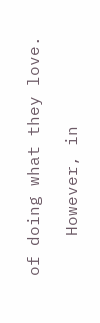of doing what they love.

    However, in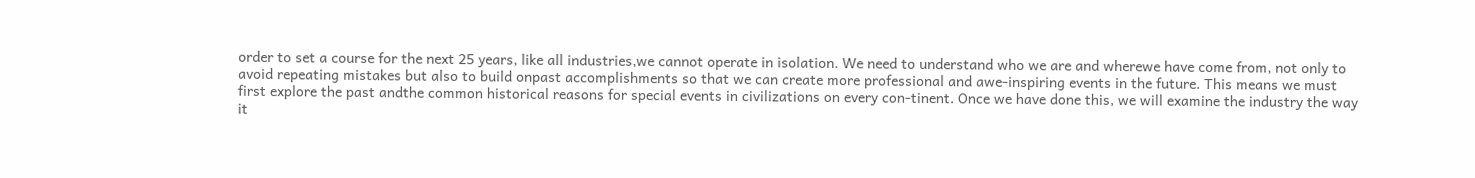order to set a course for the next 25 years, like all industries,we cannot operate in isolation. We need to understand who we are and wherewe have come from, not only to avoid repeating mistakes but also to build onpast accomplishments so that we can create more professional and awe-inspiring events in the future. This means we must first explore the past andthe common historical reasons for special events in civilizations on every con-tinent. Once we have done this, we will examine the industry the way it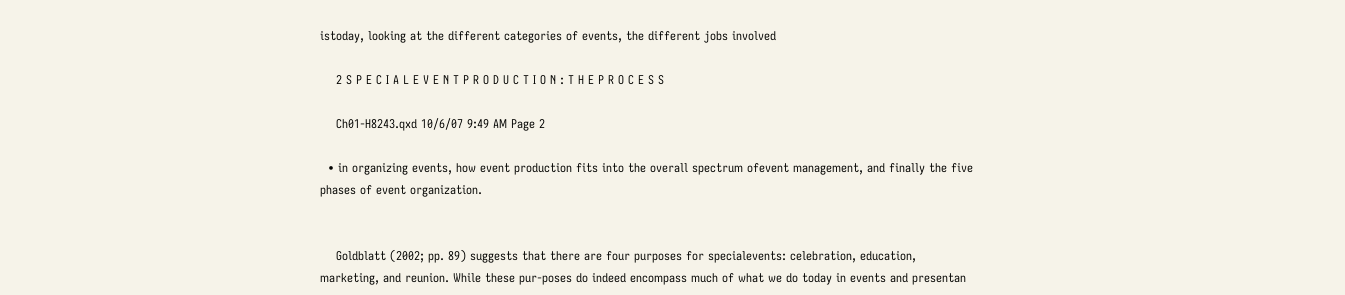istoday, looking at the different categories of events, the different jobs involved

    2 S P E C I A L E V E N T P R O D U C T I O N : T H E P R O C E S S

    Ch01-H8243.qxd 10/6/07 9:49 AM Page 2

  • in organizing events, how event production fits into the overall spectrum ofevent management, and finally the five phases of event organization.


    Goldblatt (2002; pp. 89) suggests that there are four purposes for specialevents: celebration, education, marketing, and reunion. While these pur-poses do indeed encompass much of what we do today in events and presentan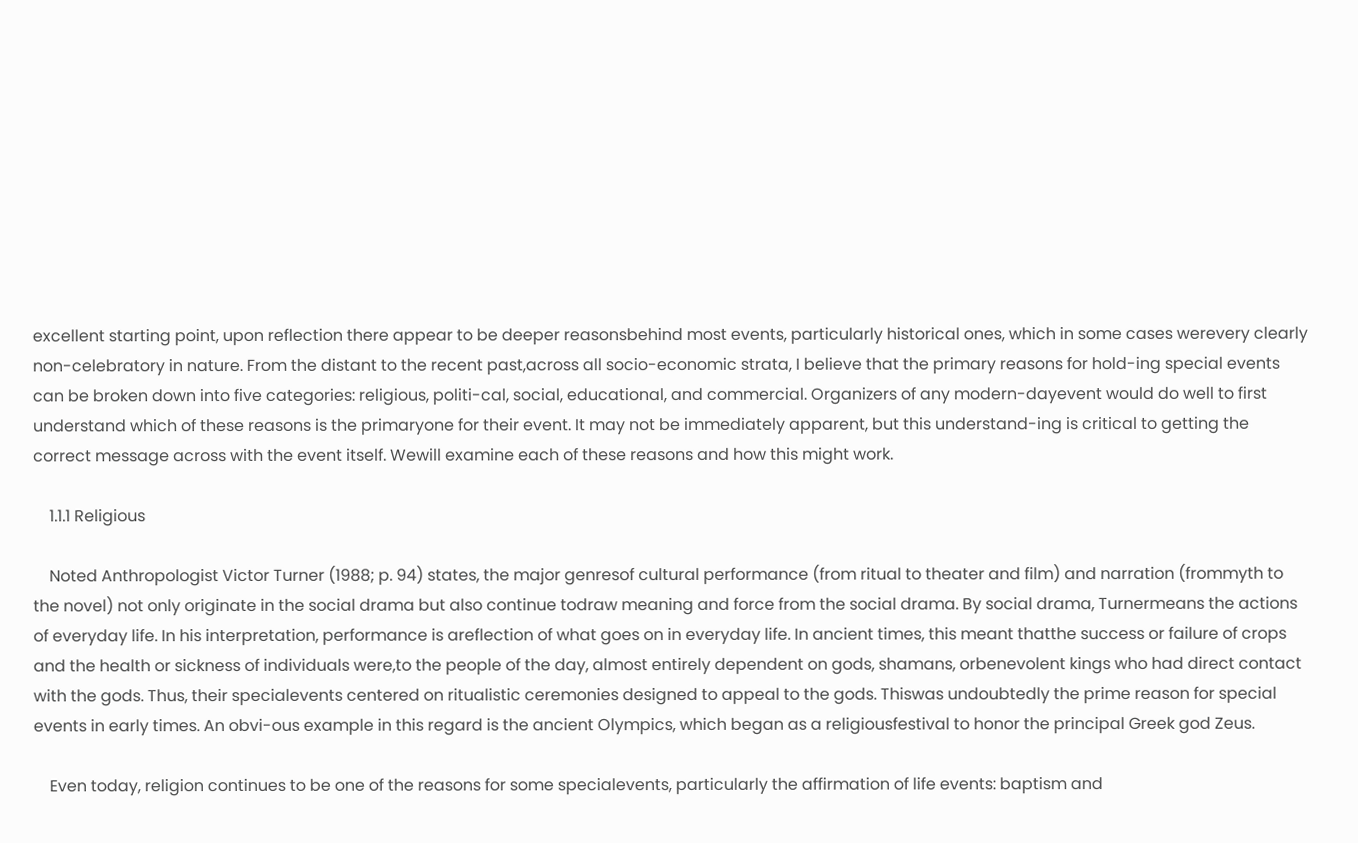excellent starting point, upon reflection there appear to be deeper reasonsbehind most events, particularly historical ones, which in some cases werevery clearly non-celebratory in nature. From the distant to the recent past,across all socio-economic strata, I believe that the primary reasons for hold-ing special events can be broken down into five categories: religious, politi-cal, social, educational, and commercial. Organizers of any modern-dayevent would do well to first understand which of these reasons is the primaryone for their event. It may not be immediately apparent, but this understand-ing is critical to getting the correct message across with the event itself. Wewill examine each of these reasons and how this might work.

    1.1.1 Religious

    Noted Anthropologist Victor Turner (1988; p. 94) states, the major genresof cultural performance (from ritual to theater and film) and narration (frommyth to the novel) not only originate in the social drama but also continue todraw meaning and force from the social drama. By social drama, Turnermeans the actions of everyday life. In his interpretation, performance is areflection of what goes on in everyday life. In ancient times, this meant thatthe success or failure of crops and the health or sickness of individuals were,to the people of the day, almost entirely dependent on gods, shamans, orbenevolent kings who had direct contact with the gods. Thus, their specialevents centered on ritualistic ceremonies designed to appeal to the gods. Thiswas undoubtedly the prime reason for special events in early times. An obvi-ous example in this regard is the ancient Olympics, which began as a religiousfestival to honor the principal Greek god Zeus.

    Even today, religion continues to be one of the reasons for some specialevents, particularly the affirmation of life events: baptism and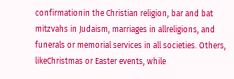confirmationin the Christian religion, bar and bat mitzvahs in Judaism, marriages in allreligions, and funerals or memorial services in all societies. Others, likeChristmas or Easter events, while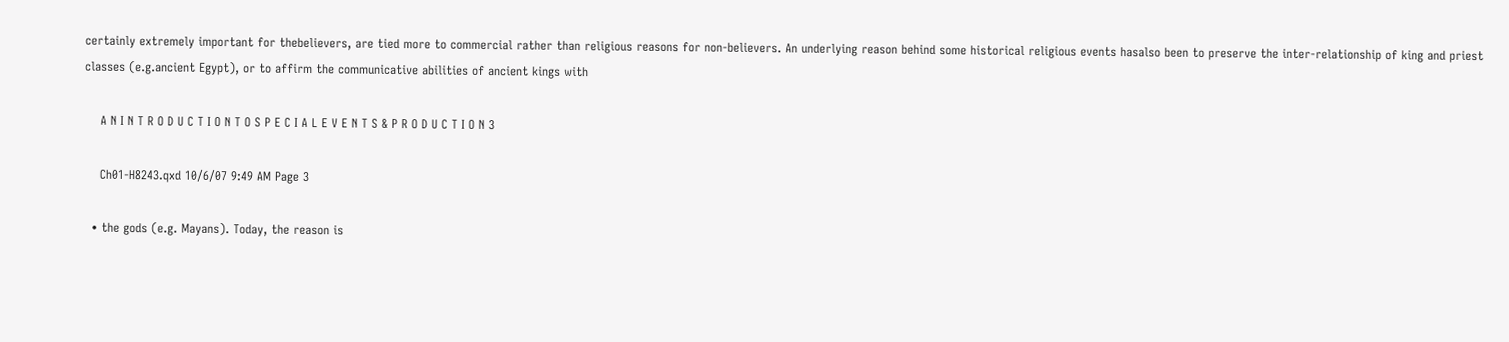certainly extremely important for thebelievers, are tied more to commercial rather than religious reasons for non-believers. An underlying reason behind some historical religious events hasalso been to preserve the inter-relationship of king and priest classes (e.g.ancient Egypt), or to affirm the communicative abilities of ancient kings with

    A N I N T R O D U C T I O N T O S P E C I A L E V E N T S & P R O D U C T I O N 3

    Ch01-H8243.qxd 10/6/07 9:49 AM Page 3

  • the gods (e.g. Mayans). Today, the reason is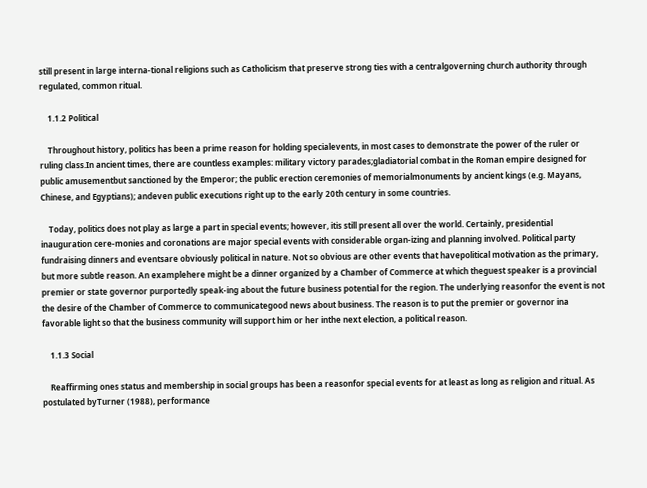still present in large interna-tional religions such as Catholicism that preserve strong ties with a centralgoverning church authority through regulated, common ritual.

    1.1.2 Political

    Throughout history, politics has been a prime reason for holding specialevents, in most cases to demonstrate the power of the ruler or ruling class.In ancient times, there are countless examples: military victory parades;gladiatorial combat in the Roman empire designed for public amusementbut sanctioned by the Emperor; the public erection ceremonies of memorialmonuments by ancient kings (e.g. Mayans, Chinese, and Egyptians); andeven public executions right up to the early 20th century in some countries.

    Today, politics does not play as large a part in special events; however, itis still present all over the world. Certainly, presidential inauguration cere-monies and coronations are major special events with considerable organ-izing and planning involved. Political party fundraising dinners and eventsare obviously political in nature. Not so obvious are other events that havepolitical motivation as the primary, but more subtle reason. An examplehere might be a dinner organized by a Chamber of Commerce at which theguest speaker is a provincial premier or state governor purportedly speak-ing about the future business potential for the region. The underlying reasonfor the event is not the desire of the Chamber of Commerce to communicategood news about business. The reason is to put the premier or governor ina favorable light so that the business community will support him or her inthe next election, a political reason.

    1.1.3 Social

    Reaffirming ones status and membership in social groups has been a reasonfor special events for at least as long as religion and ritual. As postulated byTurner (1988), performance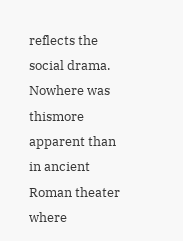reflects the social drama. Nowhere was thismore apparent than in ancient Roman theater where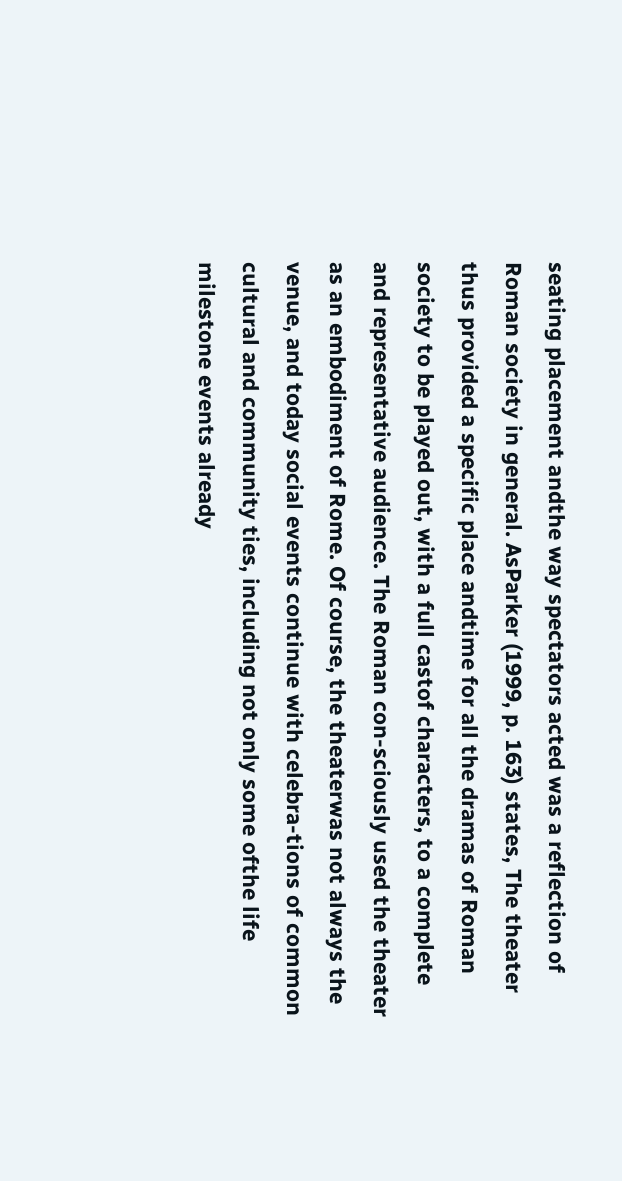seating placement andthe way spectators acted was a reflection of Roman society in general. AsParker (1999, p. 163) states, The theater thus provided a specific place andtime for all the dramas of Roman society to be played out, with a full castof characters, to a complete and representative audience. The Roman con-sciously used the theater as an embodiment of Rome. Of course, the theaterwas not always the venue, and today social events continue with celebra-tions of common cultural and community ties, including not only some ofthe life milestone events already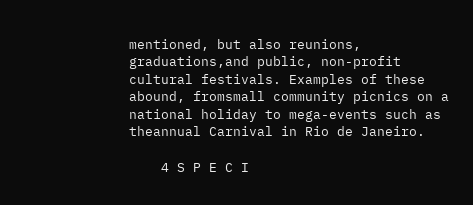mentioned, but also reunions, graduations,and public, non-profit cultural festivals. Examples of these abound, fromsmall community picnics on a national holiday to mega-events such as theannual Carnival in Rio de Janeiro.

    4 S P E C I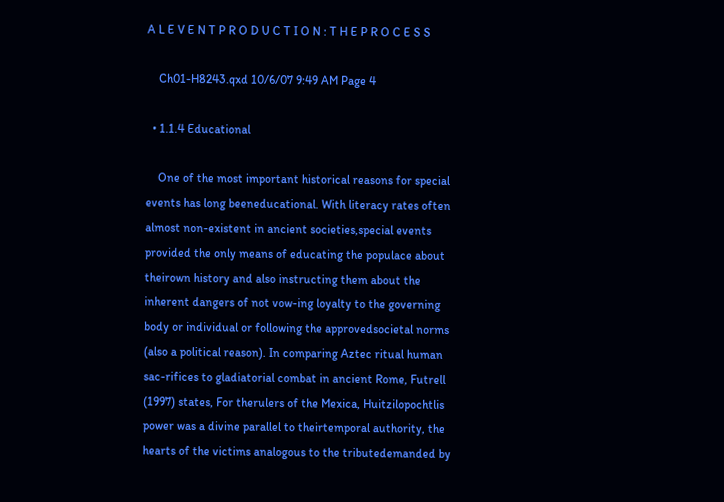A L E V E N T P R O D U C T I O N : T H E P R O C E S S

    Ch01-H8243.qxd 10/6/07 9:49 AM Page 4

  • 1.1.4 Educational

    One of the most important historical reasons for special events has long beeneducational. With literacy rates often almost non-existent in ancient societies,special events provided the only means of educating the populace about theirown history and also instructing them about the inherent dangers of not vow-ing loyalty to the governing body or individual or following the approvedsocietal norms (also a political reason). In comparing Aztec ritual human sac-rifices to gladiatorial combat in ancient Rome, Futrell (1997) states, For therulers of the Mexica, Huitzilopochtlis power was a divine parallel to theirtemporal authority, the hearts of the victims analogous to the tributedemanded by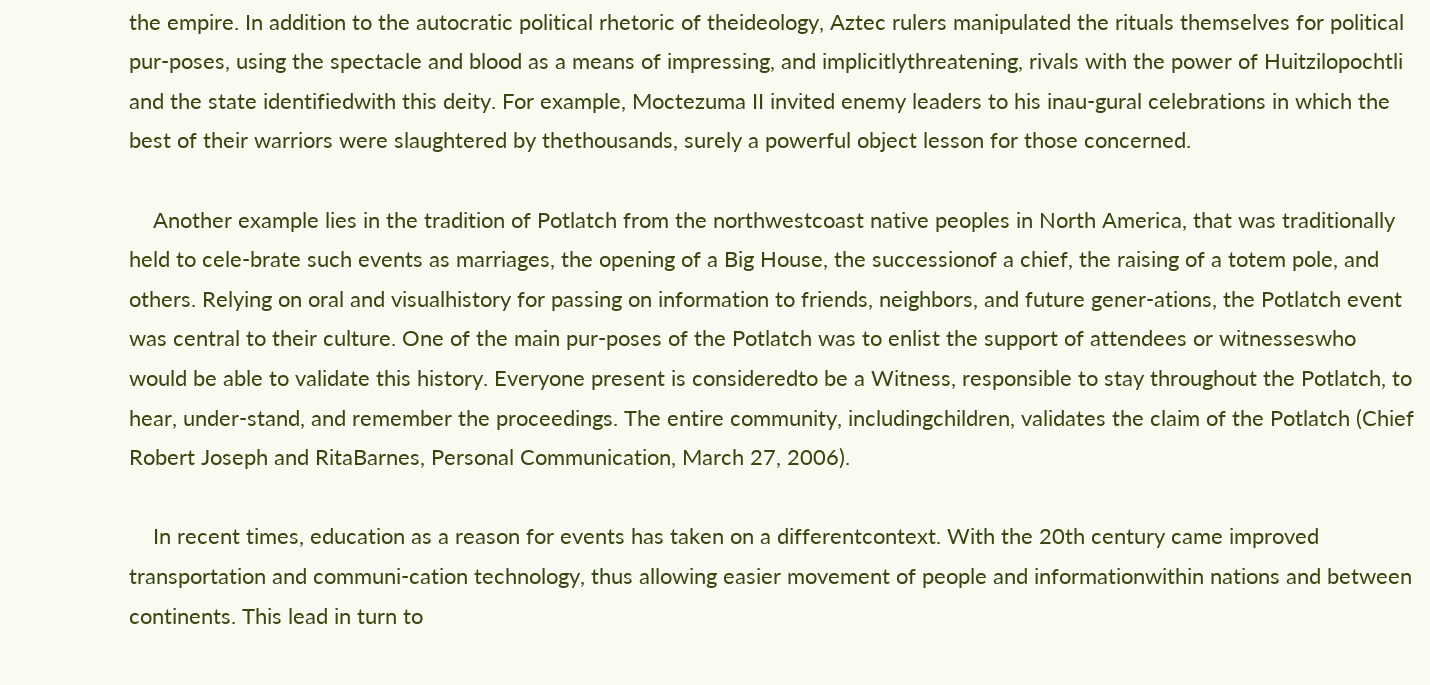the empire. In addition to the autocratic political rhetoric of theideology, Aztec rulers manipulated the rituals themselves for political pur-poses, using the spectacle and blood as a means of impressing, and implicitlythreatening, rivals with the power of Huitzilopochtli and the state identifiedwith this deity. For example, Moctezuma II invited enemy leaders to his inau-gural celebrations in which the best of their warriors were slaughtered by thethousands, surely a powerful object lesson for those concerned.

    Another example lies in the tradition of Potlatch from the northwestcoast native peoples in North America, that was traditionally held to cele-brate such events as marriages, the opening of a Big House, the successionof a chief, the raising of a totem pole, and others. Relying on oral and visualhistory for passing on information to friends, neighbors, and future gener-ations, the Potlatch event was central to their culture. One of the main pur-poses of the Potlatch was to enlist the support of attendees or witnesseswho would be able to validate this history. Everyone present is consideredto be a Witness, responsible to stay throughout the Potlatch, to hear, under-stand, and remember the proceedings. The entire community, includingchildren, validates the claim of the Potlatch (Chief Robert Joseph and RitaBarnes, Personal Communication, March 27, 2006).

    In recent times, education as a reason for events has taken on a differentcontext. With the 20th century came improved transportation and communi-cation technology, thus allowing easier movement of people and informationwithin nations and between continents. This lead in turn to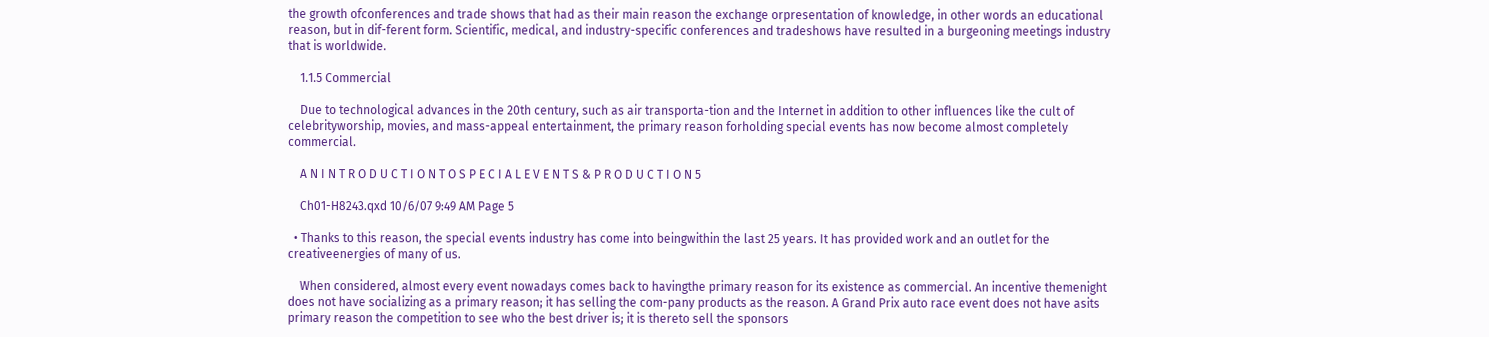the growth ofconferences and trade shows that had as their main reason the exchange orpresentation of knowledge, in other words an educational reason, but in dif-ferent form. Scientific, medical, and industry-specific conferences and tradeshows have resulted in a burgeoning meetings industry that is worldwide.

    1.1.5 Commercial

    Due to technological advances in the 20th century, such as air transporta-tion and the Internet in addition to other influences like the cult of celebrityworship, movies, and mass-appeal entertainment, the primary reason forholding special events has now become almost completely commercial.

    A N I N T R O D U C T I O N T O S P E C I A L E V E N T S & P R O D U C T I O N 5

    Ch01-H8243.qxd 10/6/07 9:49 AM Page 5

  • Thanks to this reason, the special events industry has come into beingwithin the last 25 years. It has provided work and an outlet for the creativeenergies of many of us.

    When considered, almost every event nowadays comes back to havingthe primary reason for its existence as commercial. An incentive themenight does not have socializing as a primary reason; it has selling the com-pany products as the reason. A Grand Prix auto race event does not have asits primary reason the competition to see who the best driver is; it is thereto sell the sponsors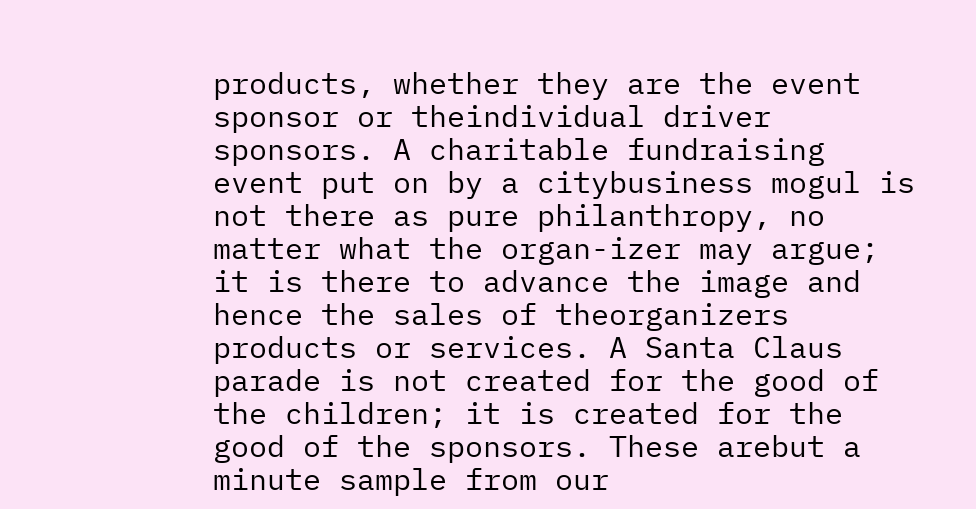products, whether they are the event sponsor or theindividual driver sponsors. A charitable fundraising event put on by a citybusiness mogul is not there as pure philanthropy, no matter what the organ-izer may argue; it is there to advance the image and hence the sales of theorganizers products or services. A Santa Claus parade is not created for the good of the children; it is created for the good of the sponsors. These arebut a minute sample from our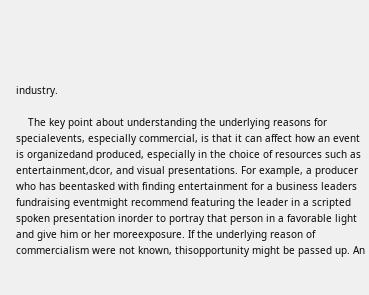industry.

    The key point about understanding the underlying reasons for specialevents, especially commercial, is that it can affect how an event is organizedand produced, especially in the choice of resources such as entertainment,dcor, and visual presentations. For example, a producer who has beentasked with finding entertainment for a business leaders fundraising eventmight recommend featuring the leader in a scripted spoken presentation inorder to portray that person in a favorable light and give him or her moreexposure. If the underlying reason of commercialism were not known, thisopportunity might be passed up. An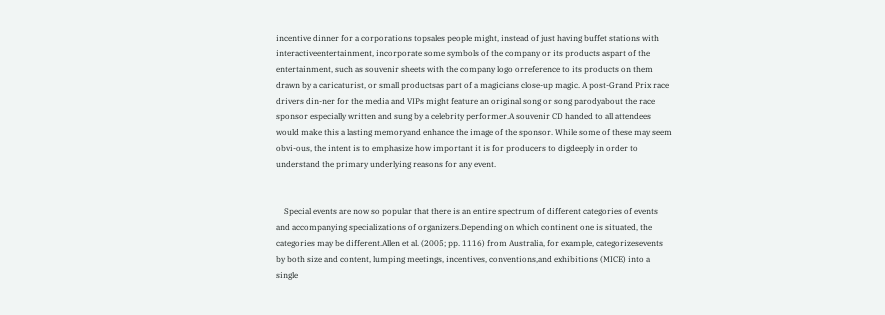incentive dinner for a corporations topsales people might, instead of just having buffet stations with interactiveentertainment, incorporate some symbols of the company or its products aspart of the entertainment, such as souvenir sheets with the company logo orreference to its products on them drawn by a caricaturist, or small productsas part of a magicians close-up magic. A post-Grand Prix race drivers din-ner for the media and VIPs might feature an original song or song parodyabout the race sponsor especially written and sung by a celebrity performer.A souvenir CD handed to all attendees would make this a lasting memoryand enhance the image of the sponsor. While some of these may seem obvi-ous, the intent is to emphasize how important it is for producers to digdeeply in order to understand the primary underlying reasons for any event.


    Special events are now so popular that there is an entire spectrum of different categories of events and accompanying specializations of organizers.Depending on which continent one is situated, the categories may be different.Allen et al. (2005; pp. 1116) from Australia, for example, categorizesevents by both size and content, lumping meetings, incentives, conventions,and exhibitions (MICE) into a single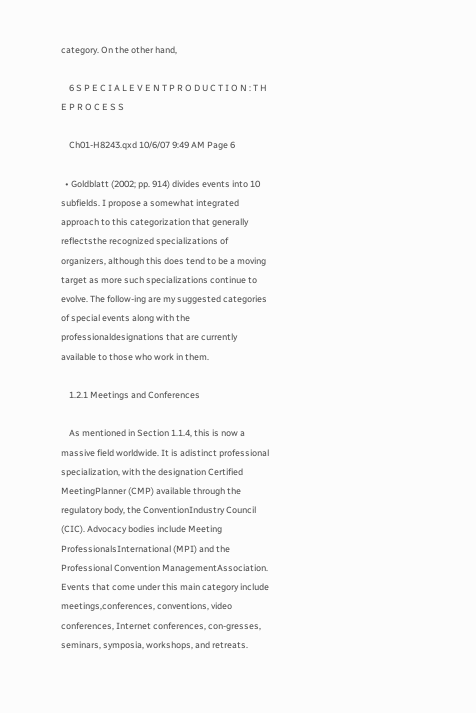category. On the other hand,

    6 S P E C I A L E V E N T P R O D U C T I O N : T H E P R O C E S S

    Ch01-H8243.qxd 10/6/07 9:49 AM Page 6

  • Goldblatt (2002; pp. 914) divides events into 10 subfields. I propose a somewhat integrated approach to this categorization that generally reflectsthe recognized specializations of organizers, although this does tend to be a moving target as more such specializations continue to evolve. The follow-ing are my suggested categories of special events along with the professionaldesignations that are currently available to those who work in them.

    1.2.1 Meetings and Conferences

    As mentioned in Section 1.1.4, this is now a massive field worldwide. It is adistinct professional specialization, with the designation Certified MeetingPlanner (CMP) available through the regulatory body, the ConventionIndustry Council (CIC). Advocacy bodies include Meeting ProfessionalsInternational (MPI) and the Professional Convention ManagementAssociation. Events that come under this main category include meetings,conferences, conventions, video conferences, Internet conferences, con-gresses, seminars, symposia, workshops, and retreats.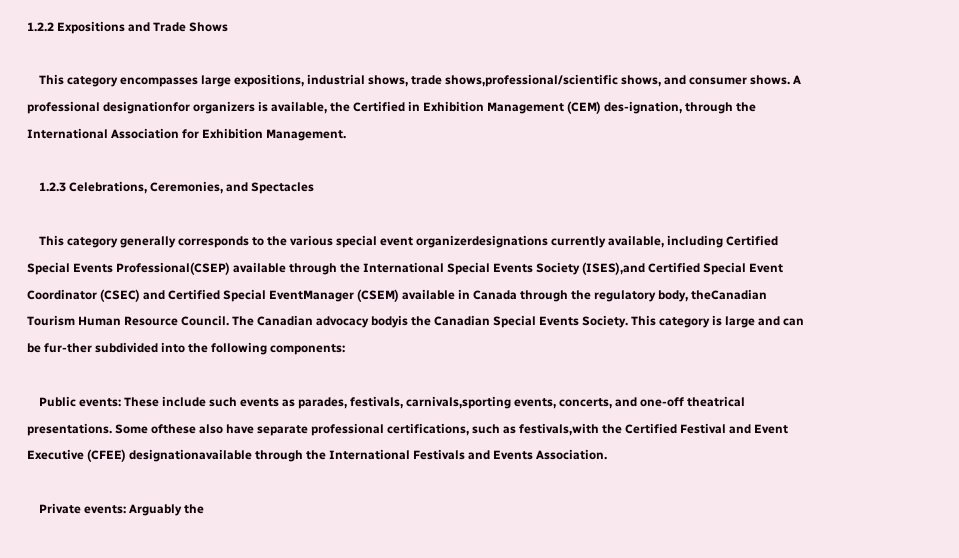1.2.2 Expositions and Trade Shows

    This category encompasses large expositions, industrial shows, trade shows,professional/scientific shows, and consumer shows. A professional designationfor organizers is available, the Certified in Exhibition Management (CEM) des-ignation, through the International Association for Exhibition Management.

    1.2.3 Celebrations, Ceremonies, and Spectacles

    This category generally corresponds to the various special event organizerdesignations currently available, including Certified Special Events Professional(CSEP) available through the International Special Events Society (ISES),and Certified Special Event Coordinator (CSEC) and Certified Special EventManager (CSEM) available in Canada through the regulatory body, theCanadian Tourism Human Resource Council. The Canadian advocacy bodyis the Canadian Special Events Society. This category is large and can be fur-ther subdivided into the following components:

    Public events: These include such events as parades, festivals, carnivals,sporting events, concerts, and one-off theatrical presentations. Some ofthese also have separate professional certifications, such as festivals,with the Certified Festival and Event Executive (CFEE) designationavailable through the International Festivals and Events Association.

    Private events: Arguably the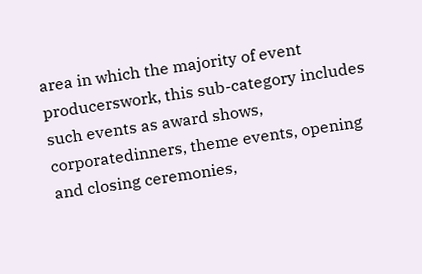area in which the majority of event producerswork, this sub-category includes such events as award shows, corporatedinners, theme events, opening and closing ceremonies,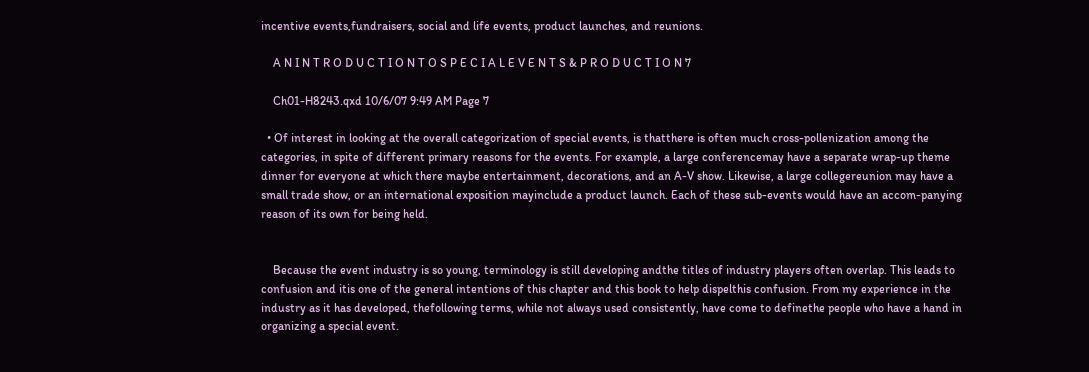incentive events,fundraisers, social and life events, product launches, and reunions.

    A N I N T R O D U C T I O N T O S P E C I A L E V E N T S & P R O D U C T I O N 7

    Ch01-H8243.qxd 10/6/07 9:49 AM Page 7

  • Of interest in looking at the overall categorization of special events, is thatthere is often much cross-pollenization among the categories, in spite of different primary reasons for the events. For example, a large conferencemay have a separate wrap-up theme dinner for everyone at which there maybe entertainment, decorations, and an A-V show. Likewise, a large collegereunion may have a small trade show, or an international exposition mayinclude a product launch. Each of these sub-events would have an accom-panying reason of its own for being held.


    Because the event industry is so young, terminology is still developing andthe titles of industry players often overlap. This leads to confusion and itis one of the general intentions of this chapter and this book to help dispelthis confusion. From my experience in the industry as it has developed, thefollowing terms, while not always used consistently, have come to definethe people who have a hand in organizing a special event.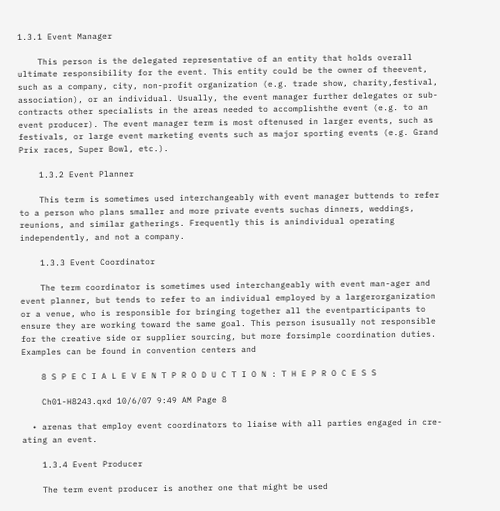1.3.1 Event Manager

    This person is the delegated representative of an entity that holds overall ultimate responsibility for the event. This entity could be the owner of theevent, such as a company, city, non-profit organization (e.g. trade show, charity,festival, association), or an individual. Usually, the event manager further delegates or sub-contracts other specialists in the areas needed to accomplishthe event (e.g. to an event producer). The event manager term is most oftenused in larger events, such as festivals, or large event marketing events such as major sporting events (e.g. Grand Prix races, Super Bowl, etc.).

    1.3.2 Event Planner

    This term is sometimes used interchangeably with event manager buttends to refer to a person who plans smaller and more private events suchas dinners, weddings, reunions, and similar gatherings. Frequently this is anindividual operating independently, and not a company.

    1.3.3 Event Coordinator

    The term coordinator is sometimes used interchangeably with event man-ager and event planner, but tends to refer to an individual employed by a largerorganization or a venue, who is responsible for bringing together all the eventparticipants to ensure they are working toward the same goal. This person isusually not responsible for the creative side or supplier sourcing, but more forsimple coordination duties. Examples can be found in convention centers and

    8 S P E C I A L E V E N T P R O D U C T I O N : T H E P R O C E S S

    Ch01-H8243.qxd 10/6/07 9:49 AM Page 8

  • arenas that employ event coordinators to liaise with all parties engaged in cre-ating an event.

    1.3.4 Event Producer

    The term event producer is another one that might be used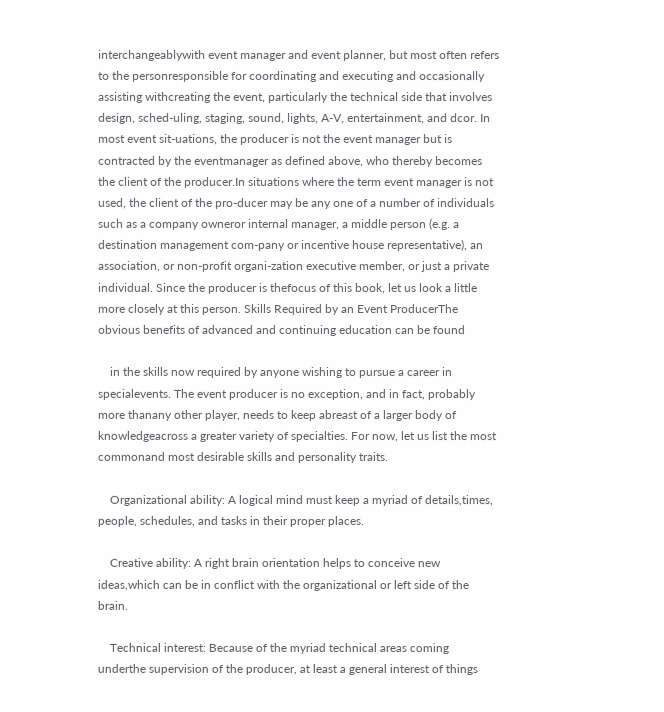interchangeablywith event manager and event planner, but most often refers to the personresponsible for coordinating and executing and occasionally assisting withcreating the event, particularly the technical side that involves design, sched-uling, staging, sound, lights, A-V, entertainment, and dcor. In most event sit-uations, the producer is not the event manager but is contracted by the eventmanager as defined above, who thereby becomes the client of the producer.In situations where the term event manager is not used, the client of the pro-ducer may be any one of a number of individuals such as a company owneror internal manager, a middle person (e.g. a destination management com-pany or incentive house representative), an association, or non-profit organi-zation executive member, or just a private individual. Since the producer is thefocus of this book, let us look a little more closely at this person. Skills Required by an Event ProducerThe obvious benefits of advanced and continuing education can be found

    in the skills now required by anyone wishing to pursue a career in specialevents. The event producer is no exception, and in fact, probably more thanany other player, needs to keep abreast of a larger body of knowledgeacross a greater variety of specialties. For now, let us list the most commonand most desirable skills and personality traits.

    Organizational ability: A logical mind must keep a myriad of details,times, people, schedules, and tasks in their proper places.

    Creative ability: A right brain orientation helps to conceive new ideas,which can be in conflict with the organizational or left side of the brain.

    Technical interest: Because of the myriad technical areas coming underthe supervision of the producer, at least a general interest of things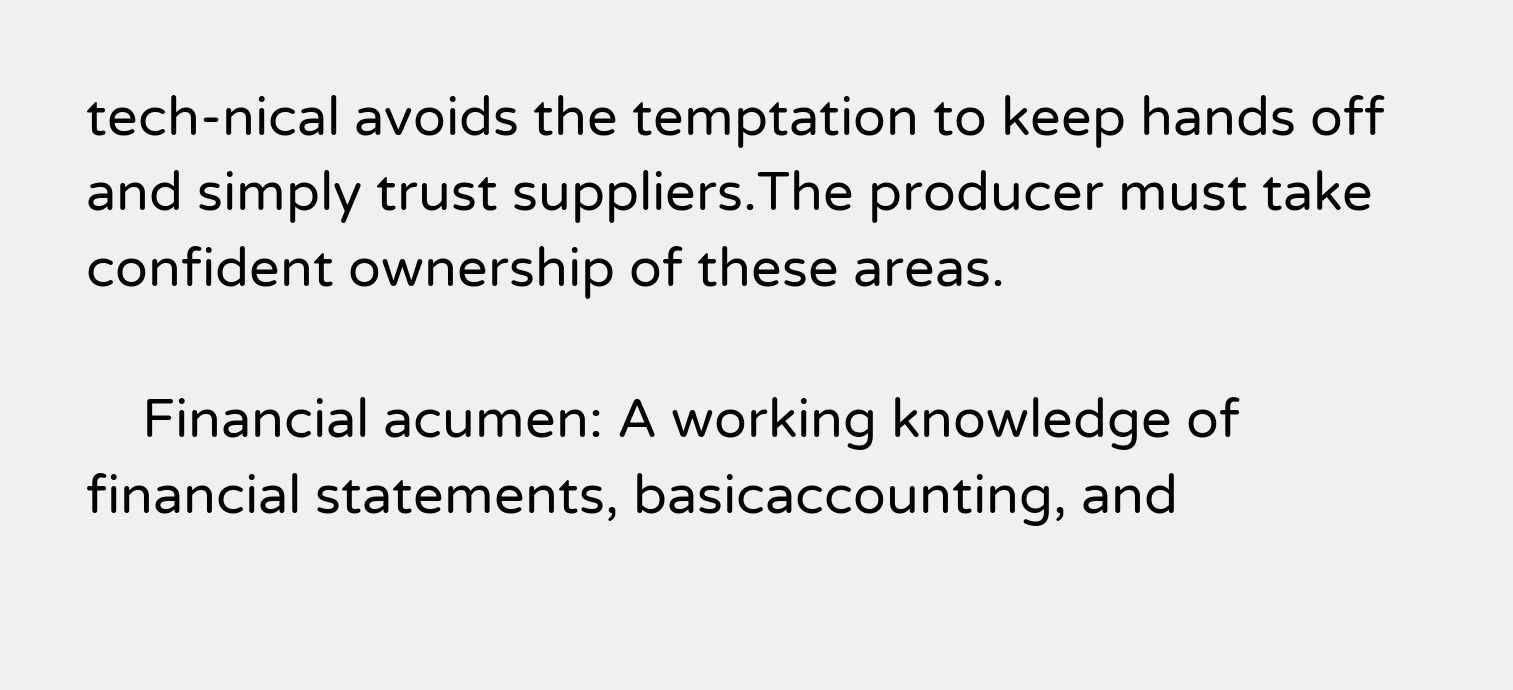tech-nical avoids the temptation to keep hands off and simply trust suppliers.The producer must take confident ownership of these areas.

    Financial acumen: A working knowledge of financial statements, basicaccounting, and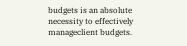budgets is an absolute necessity to effectively manageclient budgets.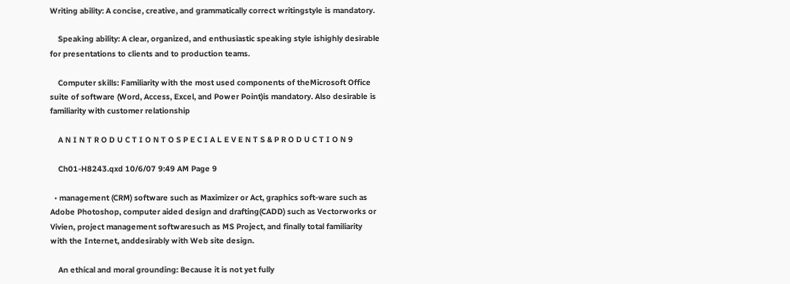Writing ability: A concise, creative, and grammatically correct writingstyle is mandatory.

    Speaking ability: A clear, organized, and enthusiastic speaking style ishighly desirable for presentations to clients and to production teams.

    Computer skills: Familiarity with the most used components of theMicrosoft Office suite of software (Word, Access, Excel, and Power Point)is mandatory. Also desirable is familiarity with customer relationship

    A N I N T R O D U C T I O N T O S P E C I A L E V E N T S & P R O D U C T I O N 9

    Ch01-H8243.qxd 10/6/07 9:49 AM Page 9

  • management (CRM) software such as Maximizer or Act, graphics soft-ware such as Adobe Photoshop, computer aided design and drafting(CADD) such as Vectorworks or Vivien, project management softwaresuch as MS Project, and finally total familiarity with the Internet, anddesirably with Web site design.

    An ethical and moral grounding: Because it is not yet fully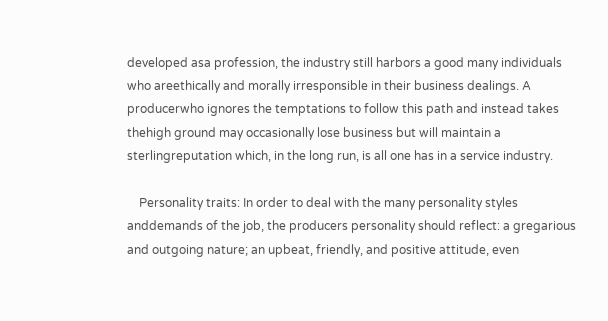developed asa profession, the industry still harbors a good many individuals who areethically and morally irresponsible in their business dealings. A producerwho ignores the temptations to follow this path and instead takes thehigh ground may occasionally lose business but will maintain a sterlingreputation which, in the long run, is all one has in a service industry.

    Personality traits: In order to deal with the many personality styles anddemands of the job, the producers personality should reflect: a gregarious and outgoing nature; an upbeat, friendly, and positive attitude, even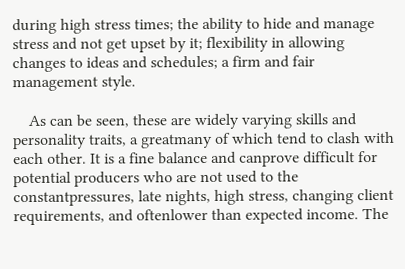during high stress times; the ability to hide and manage stress and not get upset by it; flexibility in allowing changes to ideas and schedules; a firm and fair management style.

    As can be seen, these are widely varying skills and personality traits, a greatmany of which tend to clash with each other. It is a fine balance and canprove difficult for potential producers who are not used to the constantpressures, late nights, high stress, changing client requirements, and oftenlower than expected income. The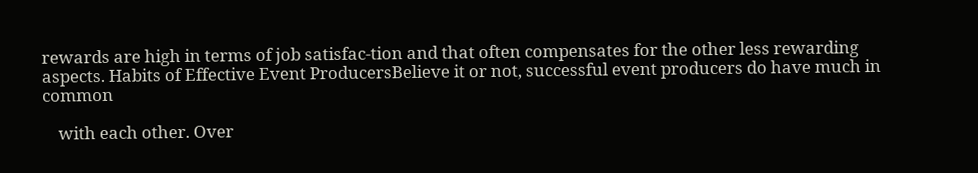rewards are high in terms of job satisfac-tion and that often compensates for the other less rewarding aspects. Habits of Effective Event ProducersBelieve it or not, successful event producers do have much in common

    with each other. Over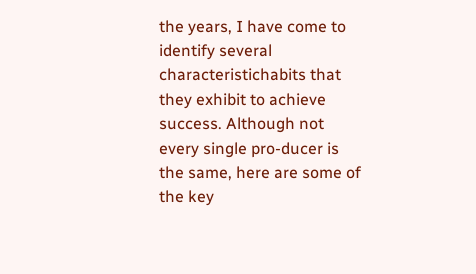the years, I have come to identify several characteristichabits that they exhibit to achieve success. Although not every single pro-ducer is the same, here are some of the key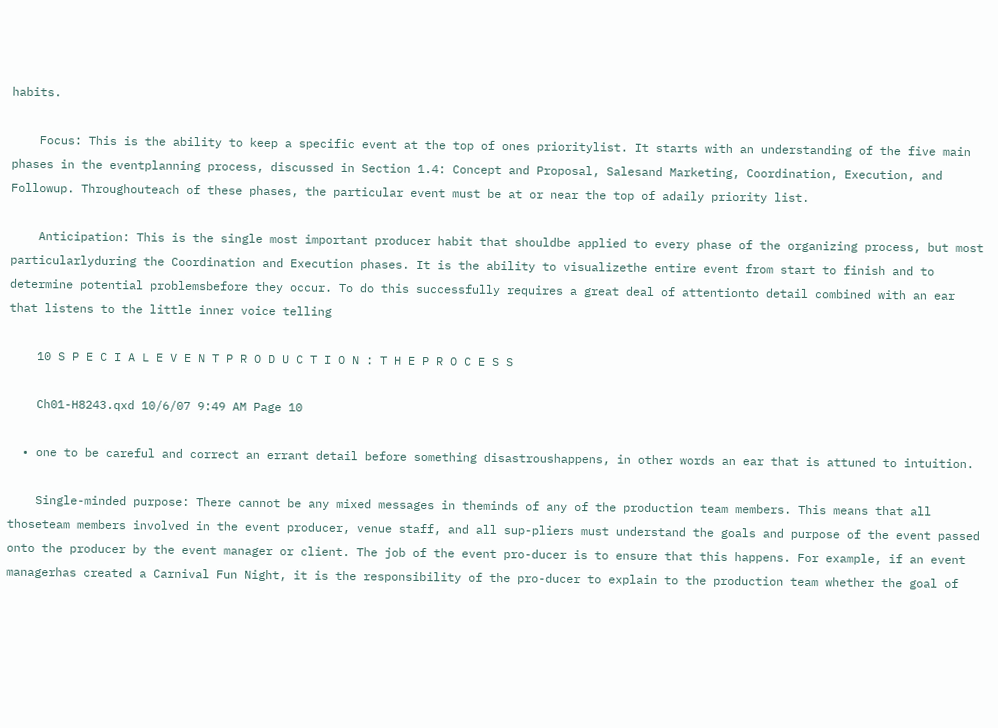habits.

    Focus: This is the ability to keep a specific event at the top of ones prioritylist. It starts with an understanding of the five main phases in the eventplanning process, discussed in Section 1.4: Concept and Proposal, Salesand Marketing, Coordination, Execution, and Followup. Throughouteach of these phases, the particular event must be at or near the top of adaily priority list.

    Anticipation: This is the single most important producer habit that shouldbe applied to every phase of the organizing process, but most particularlyduring the Coordination and Execution phases. It is the ability to visualizethe entire event from start to finish and to determine potential problemsbefore they occur. To do this successfully requires a great deal of attentionto detail combined with an ear that listens to the little inner voice telling

    10 S P E C I A L E V E N T P R O D U C T I O N : T H E P R O C E S S

    Ch01-H8243.qxd 10/6/07 9:49 AM Page 10

  • one to be careful and correct an errant detail before something disastroushappens, in other words an ear that is attuned to intuition.

    Single-minded purpose: There cannot be any mixed messages in theminds of any of the production team members. This means that all thoseteam members involved in the event producer, venue staff, and all sup-pliers must understand the goals and purpose of the event passed onto the producer by the event manager or client. The job of the event pro-ducer is to ensure that this happens. For example, if an event managerhas created a Carnival Fun Night, it is the responsibility of the pro-ducer to explain to the production team whether the goal of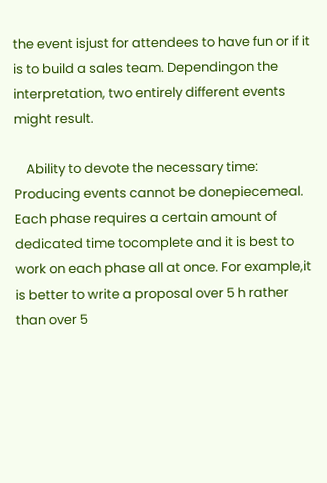the event isjust for attendees to have fun or if it is to build a sales team. Dependingon the interpretation, two entirely different events might result.

    Ability to devote the necessary time: Producing events cannot be donepiecemeal. Each phase requires a certain amount of dedicated time tocomplete and it is best to work on each phase all at once. For example,it is better to write a proposal over 5 h rather than over 5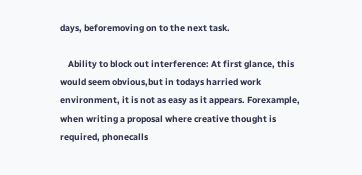days, beforemoving on to the next task.

    Ability to block out interference: At first glance, this would seem obvious,but in todays harried work environment, it is not as easy as it appears. Forexample, when writing a proposal where creative thought is required, phonecalls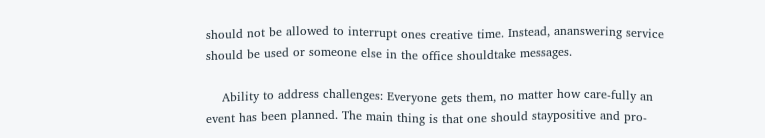should not be allowed to interrupt ones creative time. Instead, ananswering service should be used or someone else in the office shouldtake messages.

    Ability to address challenges: Everyone gets them, no matter how care-fully an event has been planned. The main thing is that one should staypositive and pro-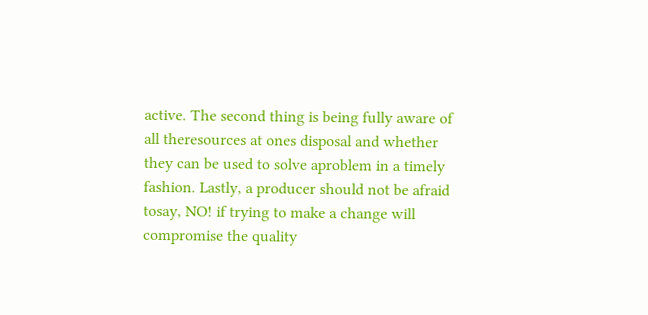active. The second thing is being fully aware of all theresources at ones disposal and whether they can be used to solve aproblem in a timely fashion. Lastly, a producer should not be afraid tosay, NO! if trying to make a change will compromise the quality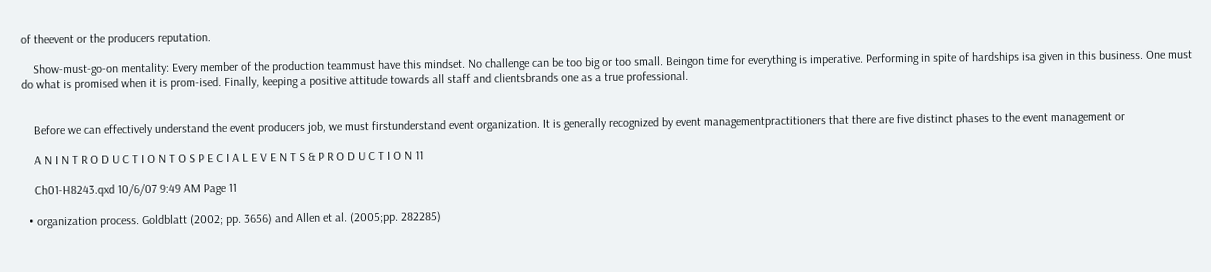of theevent or the producers reputation.

    Show-must-go-on mentality: Every member of the production teammust have this mindset. No challenge can be too big or too small. Beingon time for everything is imperative. Performing in spite of hardships isa given in this business. One must do what is promised when it is prom-ised. Finally, keeping a positive attitude towards all staff and clientsbrands one as a true professional.


    Before we can effectively understand the event producers job, we must firstunderstand event organization. It is generally recognized by event managementpractitioners that there are five distinct phases to the event management or

    A N I N T R O D U C T I O N T O S P E C I A L E V E N T S & P R O D U C T I O N 11

    Ch01-H8243.qxd 10/6/07 9:49 AM Page 11

  • organization process. Goldblatt (2002; pp. 3656) and Allen et al. (2005;pp. 282285)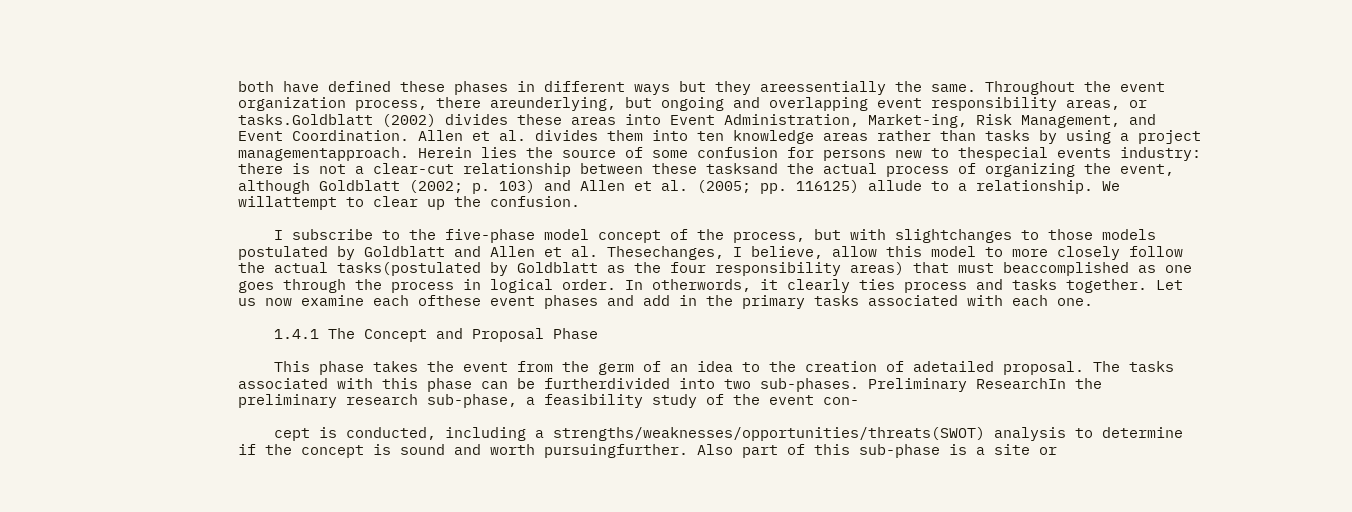both have defined these phases in different ways but they areessentially the same. Throughout the event organization process, there areunderlying, but ongoing and overlapping event responsibility areas, or tasks.Goldblatt (2002) divides these areas into Event Administration, Market-ing, Risk Management, and Event Coordination. Allen et al. divides them into ten knowledge areas rather than tasks by using a project managementapproach. Herein lies the source of some confusion for persons new to thespecial events industry: there is not a clear-cut relationship between these tasksand the actual process of organizing the event, although Goldblatt (2002; p. 103) and Allen et al. (2005; pp. 116125) allude to a relationship. We willattempt to clear up the confusion.

    I subscribe to the five-phase model concept of the process, but with slightchanges to those models postulated by Goldblatt and Allen et al. Thesechanges, I believe, allow this model to more closely follow the actual tasks(postulated by Goldblatt as the four responsibility areas) that must beaccomplished as one goes through the process in logical order. In otherwords, it clearly ties process and tasks together. Let us now examine each ofthese event phases and add in the primary tasks associated with each one.

    1.4.1 The Concept and Proposal Phase

    This phase takes the event from the germ of an idea to the creation of adetailed proposal. The tasks associated with this phase can be furtherdivided into two sub-phases. Preliminary ResearchIn the preliminary research sub-phase, a feasibility study of the event con-

    cept is conducted, including a strengths/weaknesses/opportunities/threats(SWOT) analysis to determine if the concept is sound and worth pursuingfurther. Also part of this sub-phase is a site or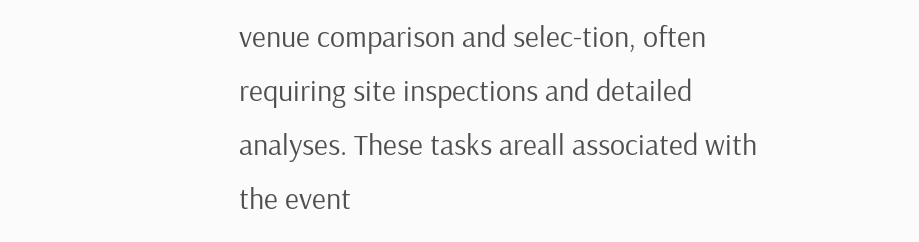venue comparison and selec-tion, often requiring site inspections and detailed analyses. These tasks areall associated with the event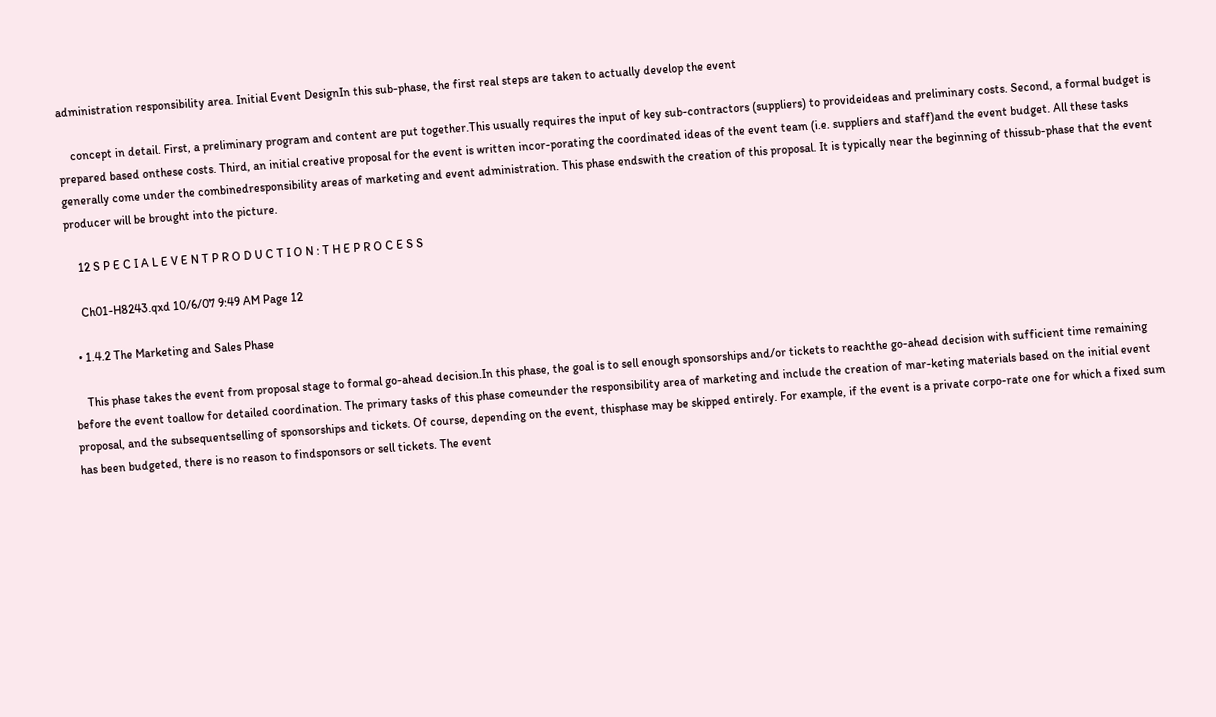administration responsibility area. Initial Event DesignIn this sub-phase, the first real steps are taken to actually develop the event

    concept in detail. First, a preliminary program and content are put together.This usually requires the input of key sub-contractors (suppliers) to provideideas and preliminary costs. Second, a formal budget is prepared based onthese costs. Third, an initial creative proposal for the event is written incor-porating the coordinated ideas of the event team (i.e. suppliers and staff)and the event budget. All these tasks generally come under the combinedresponsibility areas of marketing and event administration. This phase endswith the creation of this proposal. It is typically near the beginning of thissub-phase that the event producer will be brought into the picture.

    12 S P E C I A L E V E N T P R O D U C T I O N : T H E P R O C E S S

    Ch01-H8243.qxd 10/6/07 9:49 AM Page 12

  • 1.4.2 The Marketing and Sales Phase

    This phase takes the event from proposal stage to formal go-ahead decision.In this phase, the goal is to sell enough sponsorships and/or tickets to reachthe go-ahead decision with sufficient time remaining before the event toallow for detailed coordination. The primary tasks of this phase comeunder the responsibility area of marketing and include the creation of mar-keting materials based on the initial event proposal, and the subsequentselling of sponsorships and tickets. Of course, depending on the event, thisphase may be skipped entirely. For example, if the event is a private corpo-rate one for which a fixed sum has been budgeted, there is no reason to findsponsors or sell tickets. The event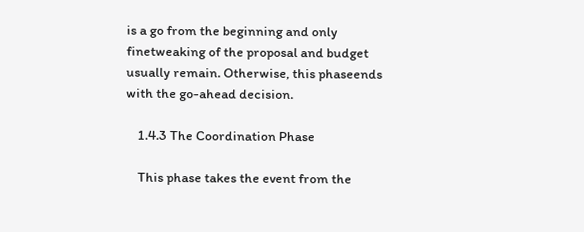is a go from the beginning and only finetweaking of the proposal and budget usually remain. Otherwise, this phaseends with the go-ahead decision.

    1.4.3 The Coordination Phase

    This phase takes the event from the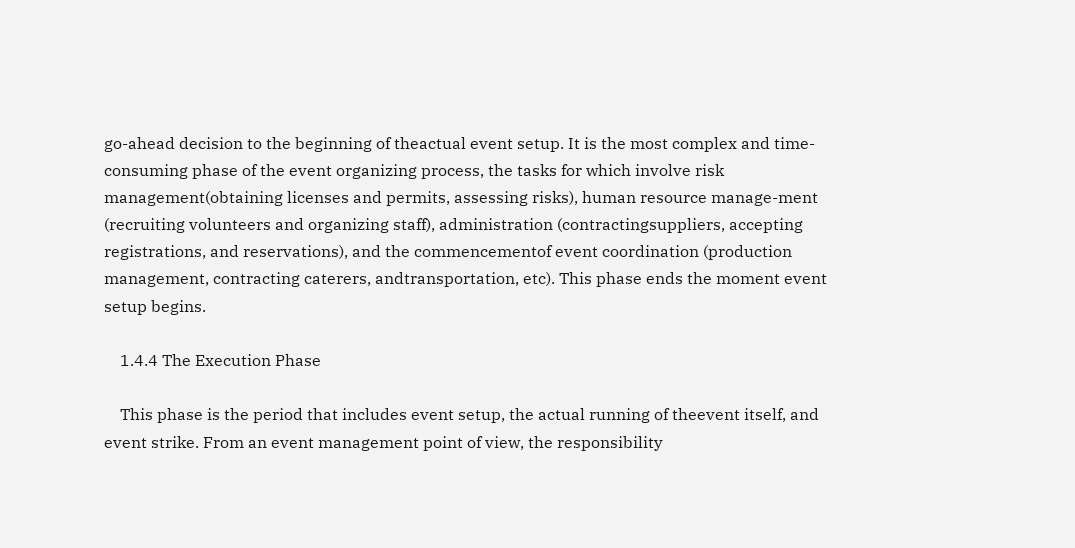go-ahead decision to the beginning of theactual event setup. It is the most complex and time-consuming phase of the event organizing process, the tasks for which involve risk management(obtaining licenses and permits, assessing risks), human resource manage-ment (recruiting volunteers and organizing staff), administration (contractingsuppliers, accepting registrations, and reservations), and the commencementof event coordination (production management, contracting caterers, andtransportation, etc). This phase ends the moment event setup begins.

    1.4.4 The Execution Phase

    This phase is the period that includes event setup, the actual running of theevent itself, and event strike. From an event management point of view, the responsibility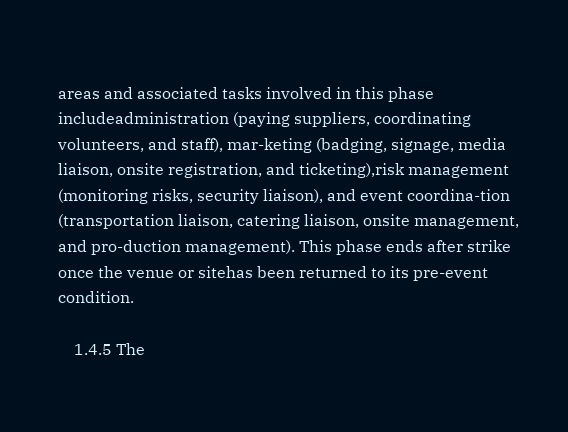areas and associated tasks involved in this phase includeadministration (paying suppliers, coordinating volunteers, and staff), mar-keting (badging, signage, media liaison, onsite registration, and ticketing),risk management (monitoring risks, security liaison), and event coordina-tion (transportation liaison, catering liaison, onsite management, and pro-duction management). This phase ends after strike once the venue or sitehas been returned to its pre-event condition.

    1.4.5 The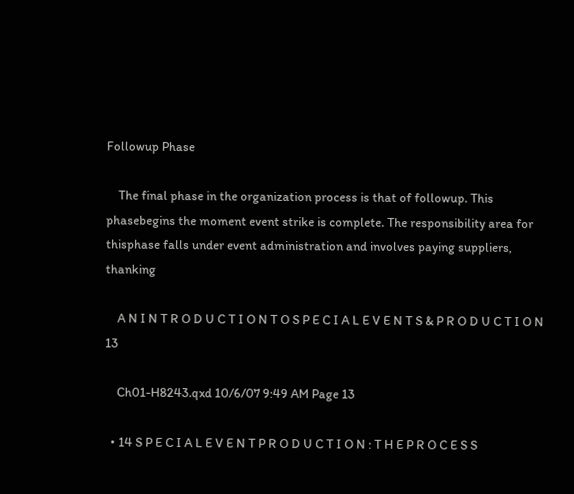Followup Phase

    The final phase in the organization process is that of followup. This phasebegins the moment event strike is complete. The responsibility area for thisphase falls under event administration and involves paying suppliers, thanking

    A N I N T R O D U C T I O N T O S P E C I A L E V E N T S & P R O D U C T I O N 13

    Ch01-H8243.qxd 10/6/07 9:49 AM Page 13

  • 14 S P E C I A L E V E N T P R O D U C T I O N : T H E P R O C E S S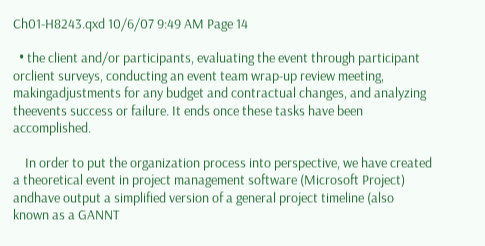Ch01-H8243.qxd 10/6/07 9:49 AM Page 14

  • the client and/or participants, evaluating the event through participant orclient surveys, conducting an event team wrap-up review meeting, makingadjustments for any budget and contractual changes, and analyzing theevents success or failure. It ends once these tasks have been accomplished.

    In order to put the organization process into perspective, we have created a theoretical event in project management software (Microsoft Project) andhave output a simplified version of a general project timeline (also known as a GANNT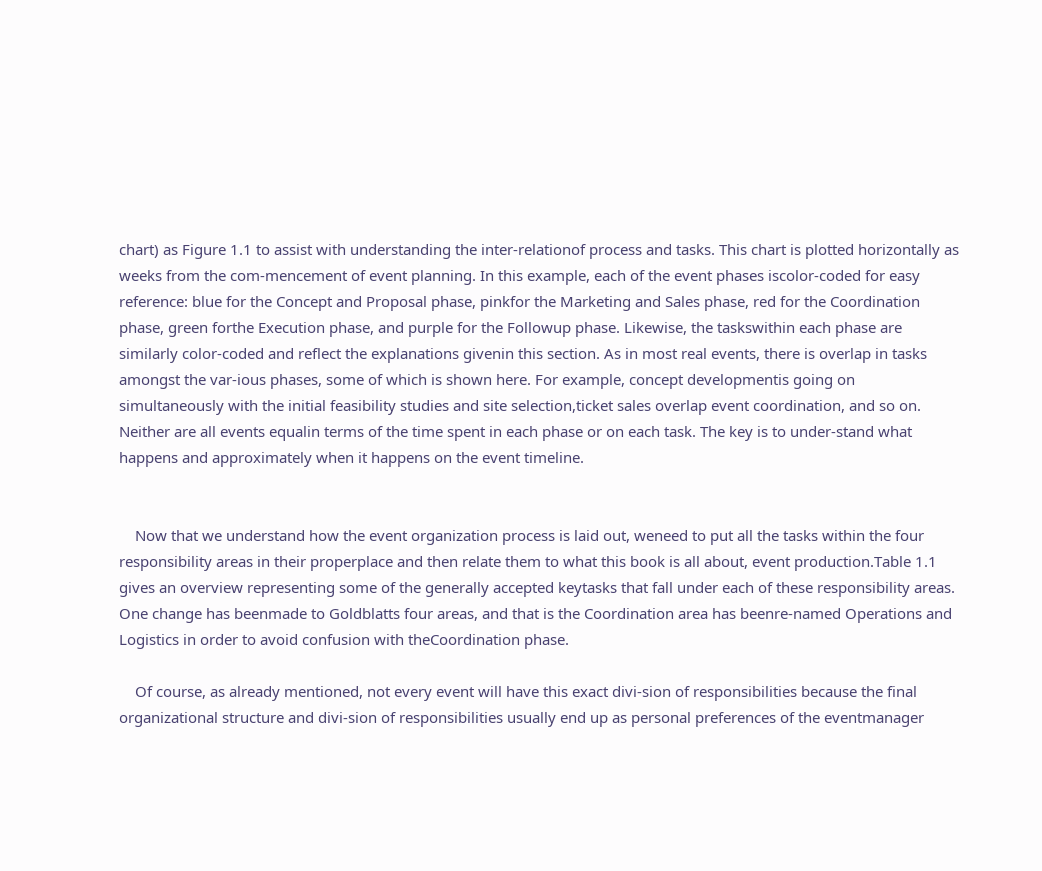chart) as Figure 1.1 to assist with understanding the inter-relationof process and tasks. This chart is plotted horizontally as weeks from the com-mencement of event planning. In this example, each of the event phases iscolor-coded for easy reference: blue for the Concept and Proposal phase, pinkfor the Marketing and Sales phase, red for the Coordination phase, green forthe Execution phase, and purple for the Followup phase. Likewise, the taskswithin each phase are similarly color-coded and reflect the explanations givenin this section. As in most real events, there is overlap in tasks amongst the var-ious phases, some of which is shown here. For example, concept developmentis going on simultaneously with the initial feasibility studies and site selection,ticket sales overlap event coordination, and so on. Neither are all events equalin terms of the time spent in each phase or on each task. The key is to under-stand what happens and approximately when it happens on the event timeline.


    Now that we understand how the event organization process is laid out, weneed to put all the tasks within the four responsibility areas in their properplace and then relate them to what this book is all about, event production.Table 1.1 gives an overview representing some of the generally accepted keytasks that fall under each of these responsibility areas. One change has beenmade to Goldblatts four areas, and that is the Coordination area has beenre-named Operations and Logistics in order to avoid confusion with theCoordination phase.

    Of course, as already mentioned, not every event will have this exact divi-sion of responsibilities because the final organizational structure and divi-sion of responsibilities usually end up as personal preferences of the eventmanager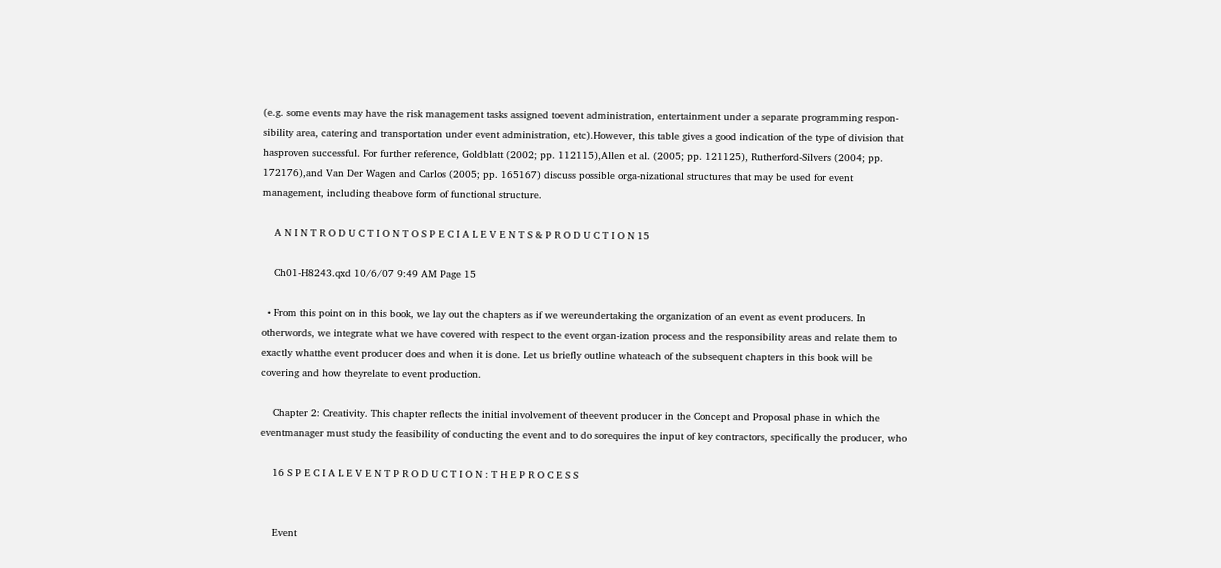(e.g. some events may have the risk management tasks assigned toevent administration, entertainment under a separate programming respon-sibility area, catering and transportation under event administration, etc).However, this table gives a good indication of the type of division that hasproven successful. For further reference, Goldblatt (2002; pp. 112115),Allen et al. (2005; pp. 121125), Rutherford-Silvers (2004; pp. 172176),and Van Der Wagen and Carlos (2005; pp. 165167) discuss possible orga-nizational structures that may be used for event management, including theabove form of functional structure.

    A N I N T R O D U C T I O N T O S P E C I A L E V E N T S & P R O D U C T I O N 15

    Ch01-H8243.qxd 10/6/07 9:49 AM Page 15

  • From this point on in this book, we lay out the chapters as if we wereundertaking the organization of an event as event producers. In otherwords, we integrate what we have covered with respect to the event organ-ization process and the responsibility areas and relate them to exactly whatthe event producer does and when it is done. Let us briefly outline whateach of the subsequent chapters in this book will be covering and how theyrelate to event production.

    Chapter 2: Creativity. This chapter reflects the initial involvement of theevent producer in the Concept and Proposal phase in which the eventmanager must study the feasibility of conducting the event and to do sorequires the input of key contractors, specifically the producer, who

    16 S P E C I A L E V E N T P R O D U C T I O N : T H E P R O C E S S


    Event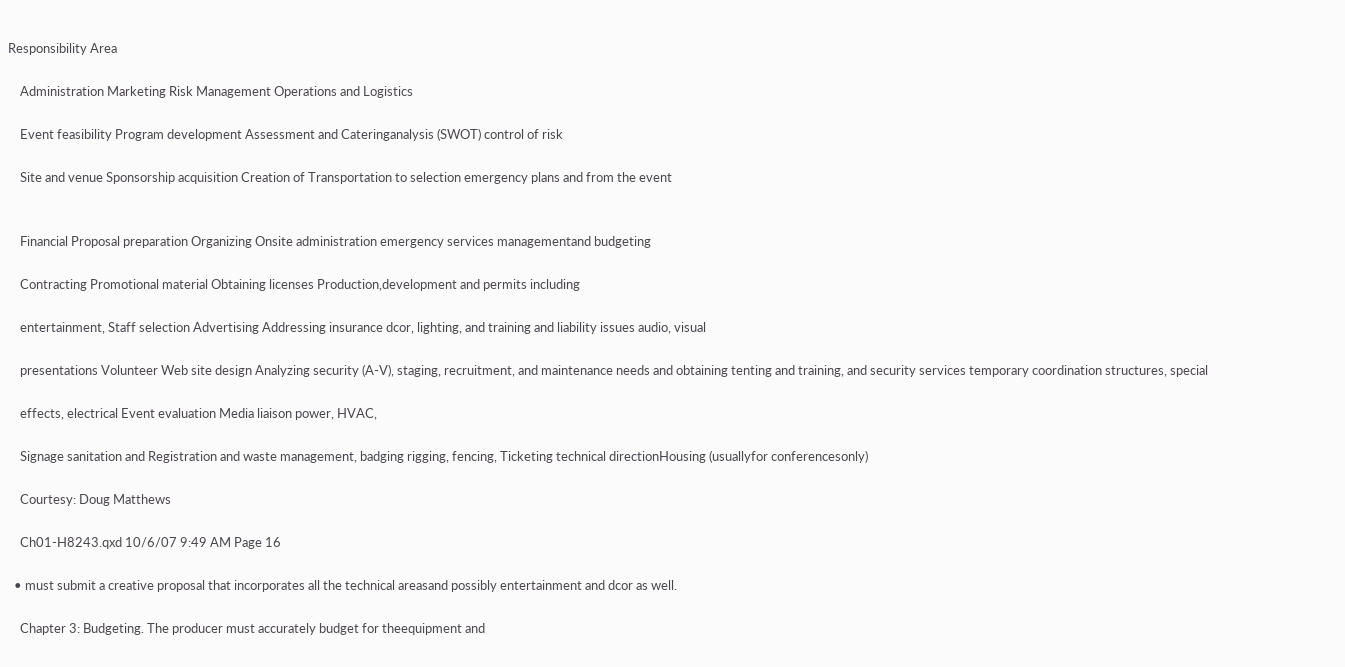Responsibility Area

    Administration Marketing Risk Management Operations and Logistics

    Event feasibility Program development Assessment and Cateringanalysis (SWOT) control of risk

    Site and venue Sponsorship acquisition Creation of Transportation to selection emergency plans and from the event


    Financial Proposal preparation Organizing Onsite administration emergency services managementand budgeting

    Contracting Promotional material Obtaining licenses Production,development and permits including

    entertainment, Staff selection Advertising Addressing insurance dcor, lighting, and training and liability issues audio, visual

    presentations Volunteer Web site design Analyzing security (A-V), staging, recruitment, and maintenance needs and obtaining tenting and training, and security services temporary coordination structures, special

    effects, electrical Event evaluation Media liaison power, HVAC,

    Signage sanitation and Registration and waste management, badging rigging, fencing, Ticketing technical directionHousing (usuallyfor conferencesonly)

    Courtesy: Doug Matthews

    Ch01-H8243.qxd 10/6/07 9:49 AM Page 16

  • must submit a creative proposal that incorporates all the technical areasand possibly entertainment and dcor as well.

    Chapter 3: Budgeting. The producer must accurately budget for theequipment and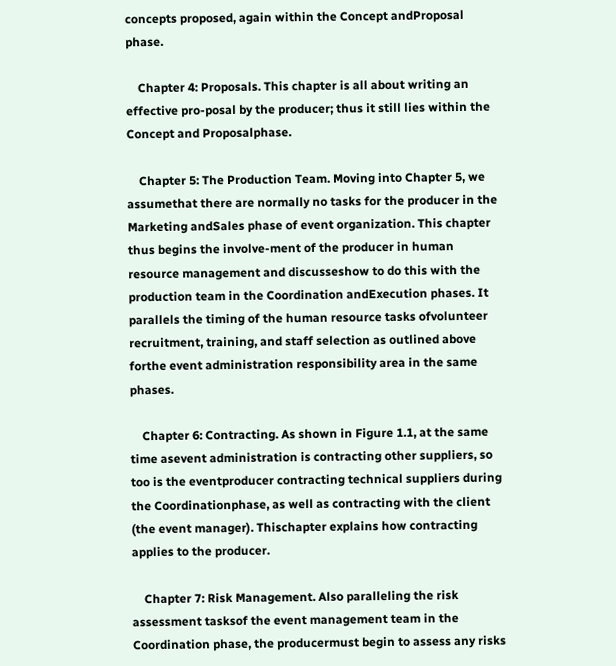concepts proposed, again within the Concept andProposal phase.

    Chapter 4: Proposals. This chapter is all about writing an effective pro-posal by the producer; thus it still lies within the Concept and Proposalphase.

    Chapter 5: The Production Team. Moving into Chapter 5, we assumethat there are normally no tasks for the producer in the Marketing andSales phase of event organization. This chapter thus begins the involve-ment of the producer in human resource management and discusseshow to do this with the production team in the Coordination andExecution phases. It parallels the timing of the human resource tasks ofvolunteer recruitment, training, and staff selection as outlined above forthe event administration responsibility area in the same phases.

    Chapter 6: Contracting. As shown in Figure 1.1, at the same time asevent administration is contracting other suppliers, so too is the eventproducer contracting technical suppliers during the Coordinationphase, as well as contracting with the client (the event manager). Thischapter explains how contracting applies to the producer.

    Chapter 7: Risk Management. Also paralleling the risk assessment tasksof the event management team in the Coordination phase, the producermust begin to assess any risks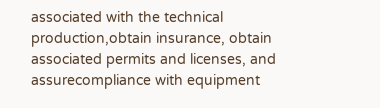associated with the technical production,obtain insurance, obtain associated permits and licenses, and assurecompliance with equipment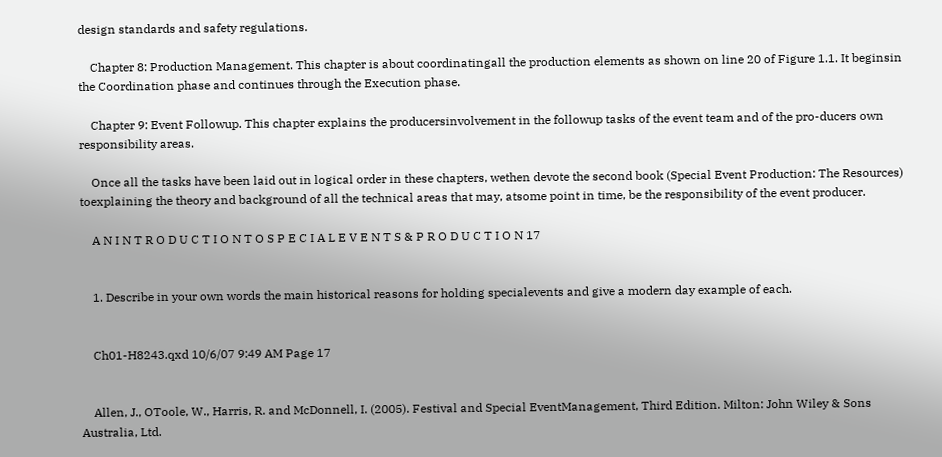design standards and safety regulations.

    Chapter 8: Production Management. This chapter is about coordinatingall the production elements as shown on line 20 of Figure 1.1. It beginsin the Coordination phase and continues through the Execution phase.

    Chapter 9: Event Followup. This chapter explains the producersinvolvement in the followup tasks of the event team and of the pro-ducers own responsibility areas.

    Once all the tasks have been laid out in logical order in these chapters, wethen devote the second book (Special Event Production: The Resources) toexplaining the theory and background of all the technical areas that may, atsome point in time, be the responsibility of the event producer.

    A N I N T R O D U C T I O N T O S P E C I A L E V E N T S & P R O D U C T I O N 17


    1. Describe in your own words the main historical reasons for holding specialevents and give a modern day example of each.


    Ch01-H8243.qxd 10/6/07 9:49 AM Page 17


    Allen, J., OToole, W., Harris, R. and McDonnell, I. (2005). Festival and Special EventManagement, Third Edition. Milton: John Wiley & Sons Australia, Ltd.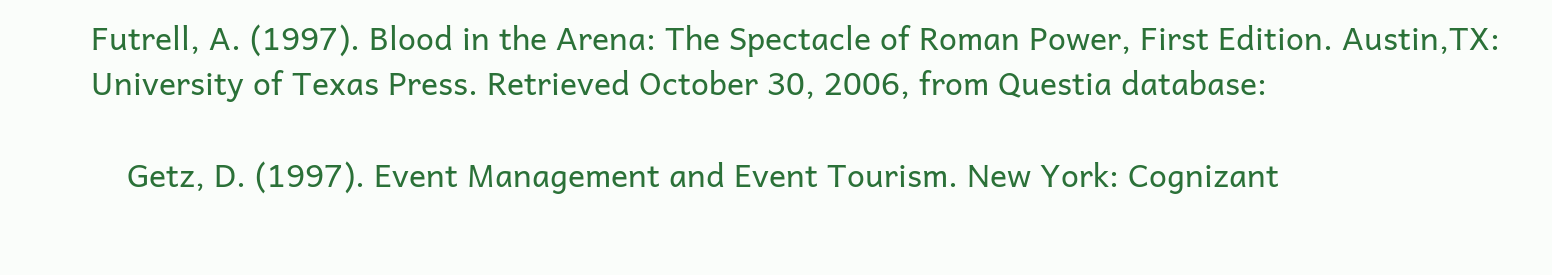Futrell, A. (1997). Blood in the Arena: The Spectacle of Roman Power, First Edition. Austin,TX: University of Texas Press. Retrieved October 30, 2006, from Questia database:

    Getz, D. (1997). Event Management and Event Tourism. New York: Cognizant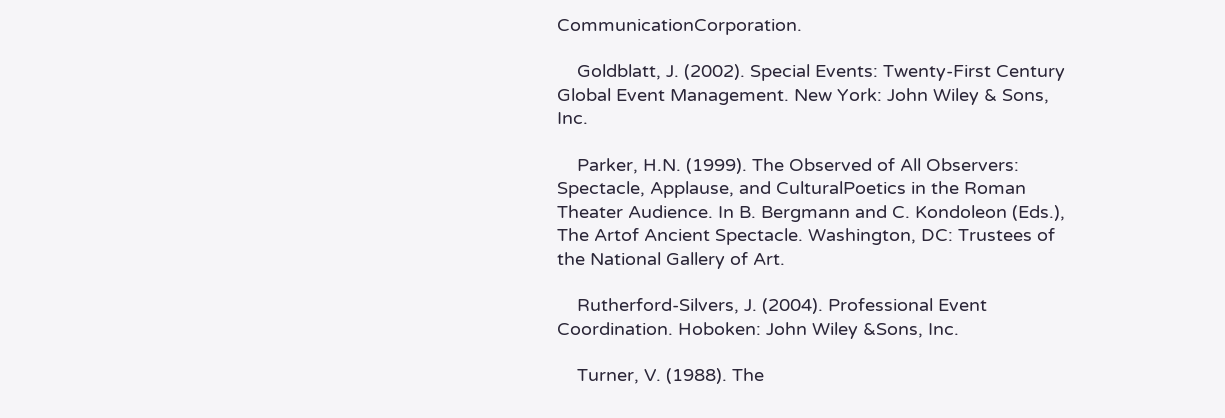CommunicationCorporation.

    Goldblatt, J. (2002). Special Events: Twenty-First Century Global Event Management. New York: John Wiley & Sons, Inc.

    Parker, H.N. (1999). The Observed of All Observers: Spectacle, Applause, and CulturalPoetics in the Roman Theater Audience. In B. Bergmann and C. Kondoleon (Eds.), The Artof Ancient Spectacle. Washington, DC: Trustees of the National Gallery of Art.

    Rutherford-Silvers, J. (2004). Professional Event Coordination. Hoboken: John Wiley &Sons, Inc.

    Turner, V. (1988). The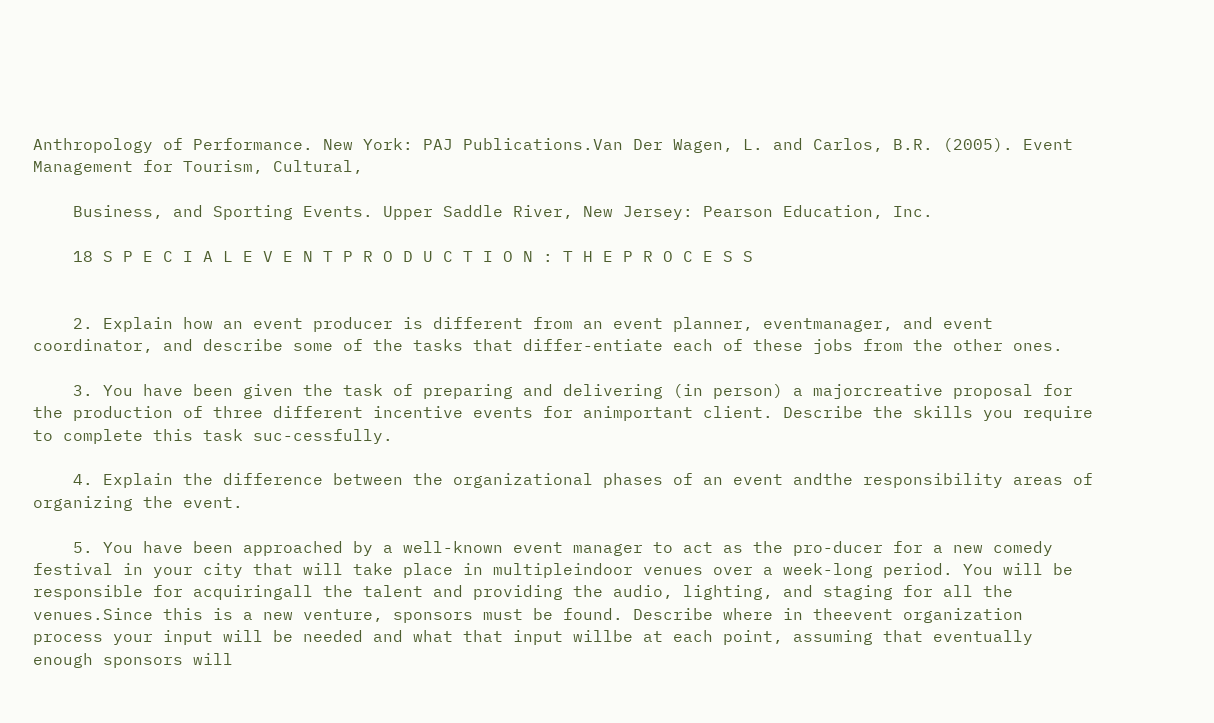Anthropology of Performance. New York: PAJ Publications.Van Der Wagen, L. and Carlos, B.R. (2005). Event Management for Tourism, Cultural,

    Business, and Sporting Events. Upper Saddle River, New Jersey: Pearson Education, Inc.

    18 S P E C I A L E V E N T P R O D U C T I O N : T H E P R O C E S S


    2. Explain how an event producer is different from an event planner, eventmanager, and event coordinator, and describe some of the tasks that differ-entiate each of these jobs from the other ones.

    3. You have been given the task of preparing and delivering (in person) a majorcreative proposal for the production of three different incentive events for animportant client. Describe the skills you require to complete this task suc-cessfully.

    4. Explain the difference between the organizational phases of an event andthe responsibility areas of organizing the event.

    5. You have been approached by a well-known event manager to act as the pro-ducer for a new comedy festival in your city that will take place in multipleindoor venues over a week-long period. You will be responsible for acquiringall the talent and providing the audio, lighting, and staging for all the venues.Since this is a new venture, sponsors must be found. Describe where in theevent organization process your input will be needed and what that input willbe at each point, assuming that eventually enough sponsors will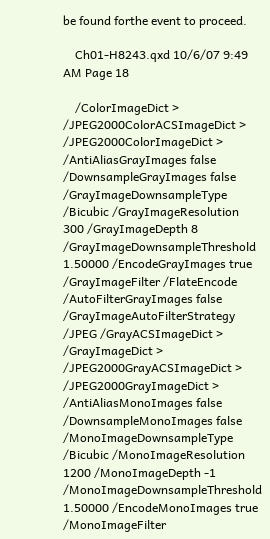be found forthe event to proceed.

    Ch01-H8243.qxd 10/6/07 9:49 AM Page 18

    /ColorImageDict > /JPEG2000ColorACSImageDict > /JPEG2000ColorImageDict > /AntiAliasGrayImages false /DownsampleGrayImages false /GrayImageDownsampleType /Bicubic /GrayImageResolution 300 /GrayImageDepth 8 /GrayImageDownsampleThreshold 1.50000 /EncodeGrayImages true /GrayImageFilter /FlateEncode /AutoFilterGrayImages false /GrayImageAutoFilterStrategy /JPEG /GrayACSImageDict > /GrayImageDict > /JPEG2000GrayACSImageDict > /JPEG2000GrayImageDict > /AntiAliasMonoImages false /DownsampleMonoImages false /MonoImageDownsampleType /Bicubic /MonoImageResolution 1200 /MonoImageDepth -1 /MonoImageDownsampleThreshold 1.50000 /EncodeMonoImages true /MonoImageFilter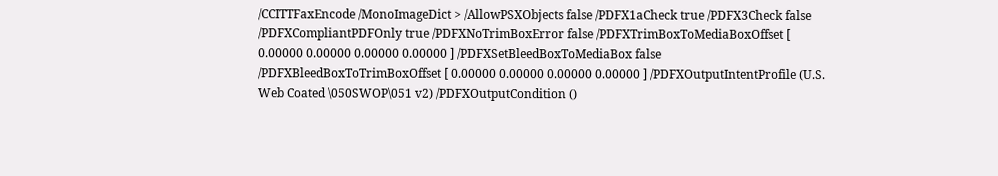/CCITTFaxEncode /MonoImageDict > /AllowPSXObjects false /PDFX1aCheck true /PDFX3Check false /PDFXCompliantPDFOnly true /PDFXNoTrimBoxError false /PDFXTrimBoxToMediaBoxOffset [ 0.00000 0.00000 0.00000 0.00000 ] /PDFXSetBleedBoxToMediaBox false /PDFXBleedBoxToTrimBoxOffset [ 0.00000 0.00000 0.00000 0.00000 ] /PDFXOutputIntentProfile (U.S. Web Coated \050SWOP\051 v2) /PDFXOutputCondition ()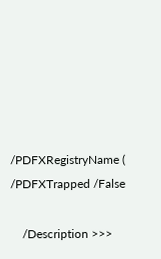/PDFXRegistryName ( /PDFXTrapped /False

    /Description >>>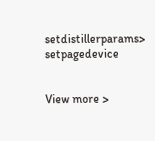setdistillerparams> setpagedevice


View more >